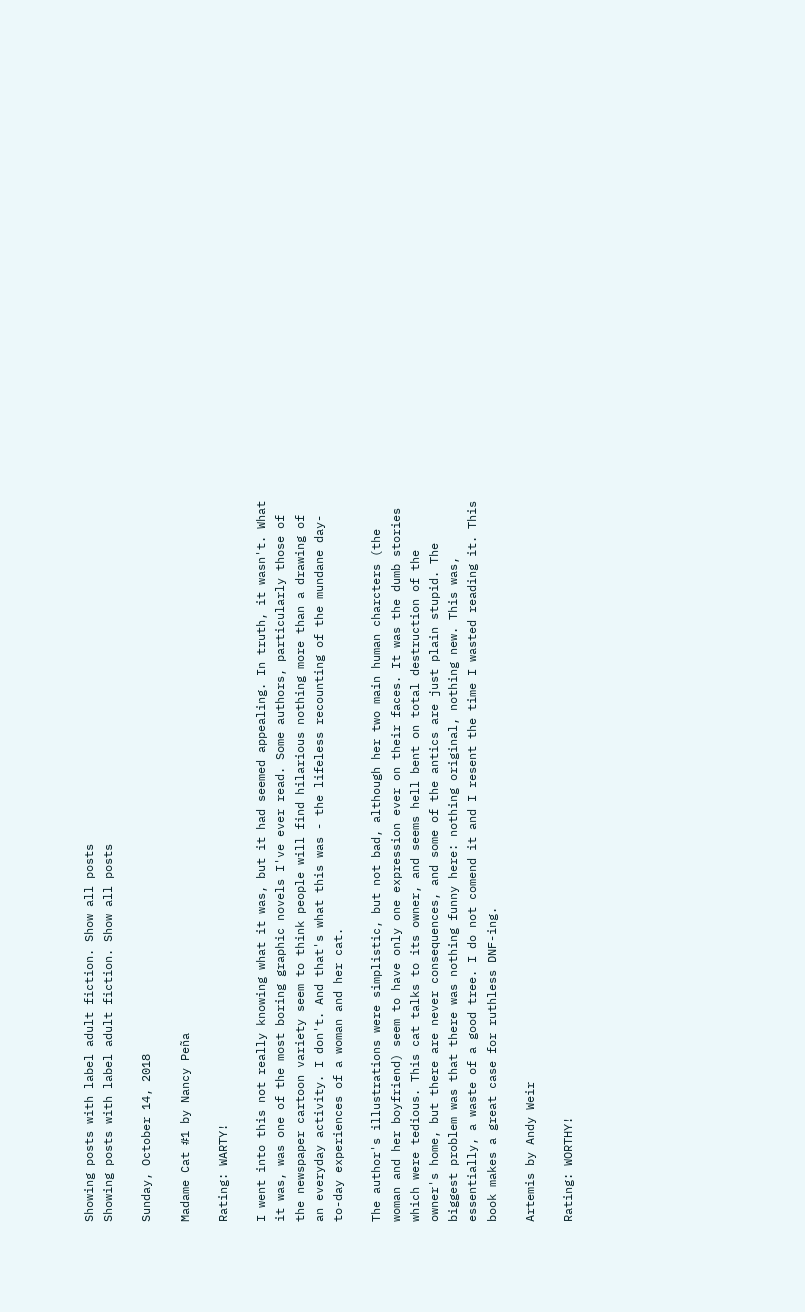Showing posts with label adult fiction. Show all posts
Showing posts with label adult fiction. Show all posts

Sunday, October 14, 2018

Madame Cat #1 by Nancy Peña

Rating: WARTY!

I went into this not really knowing what it was, but it had seemed appealing. In truth, it wasn't. What it was, was one of the most boring graphic novels I've ever read. Some authors, particularly those of the newspaper cartoon variety seem to think people will find hilarious nothing more than a drawing of an everyday activity. I don't. And that's what this was - the lifeless recounting of the mundane day-to-day experiences of a woman and her cat.

The author's illustrations were simplistic, but not bad, although her two main human charcters (the woman and her boyfriend) seem to have only one expression ever on their faces. It was the dumb stories which were tedious. This cat talks to its owner, and seems hell bent on total destruction of the owner's home, but there are never consequences, and some of the antics are just plain stupid. The biggest problem was that there was nothing funny here: nothing original, nothing new. This was, essentially, a waste of a good tree. I do not comend it and I resent the time I wasted reading it. This book makes a great case for ruthless DNF-ing.

Artemis by Andy Weir

Rating: WORTHY!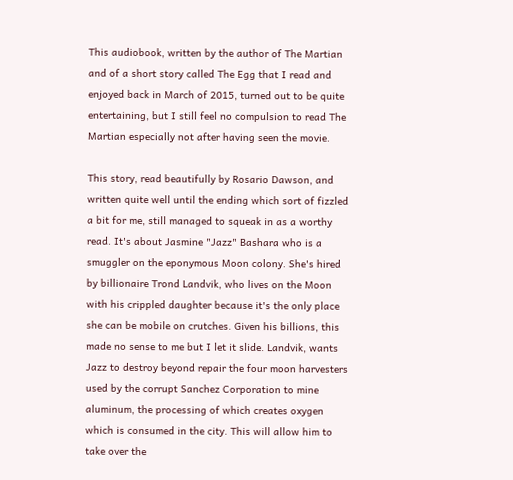This audiobook, written by the author of The Martian and of a short story called The Egg that I read and enjoyed back in March of 2015, turned out to be quite entertaining, but I still feel no compulsion to read The Martian especially not after having seen the movie.

This story, read beautifully by Rosario Dawson, and written quite well until the ending which sort of fizzled a bit for me, still managed to squeak in as a worthy read. It's about Jasmine "Jazz" Bashara who is a smuggler on the eponymous Moon colony. She's hired by billionaire Trond Landvik, who lives on the Moon with his crippled daughter because it's the only place she can be mobile on crutches. Given his billions, this made no sense to me but I let it slide. Landvik, wants Jazz to destroy beyond repair the four moon harvesters used by the corrupt Sanchez Corporation to mine aluminum, the processing of which creates oxygen which is consumed in the city. This will allow him to take over the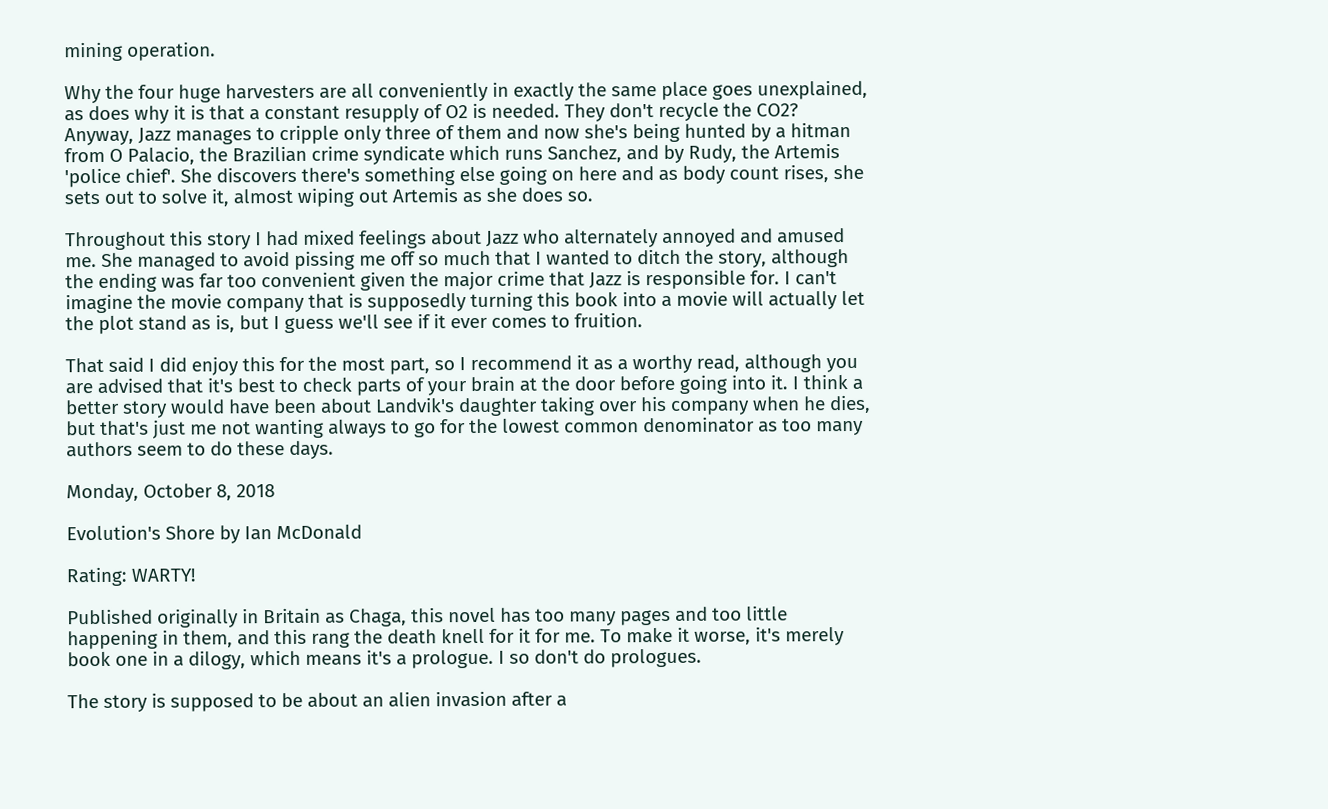mining operation.

Why the four huge harvesters are all conveniently in exactly the same place goes unexplained, as does why it is that a constant resupply of O2 is needed. They don't recycle the CO2? Anyway, Jazz manages to cripple only three of them and now she's being hunted by a hitman from O Palacio, the Brazilian crime syndicate which runs Sanchez, and by Rudy, the Artemis 'police chief'. She discovers there's something else going on here and as body count rises, she sets out to solve it, almost wiping out Artemis as she does so.

Throughout this story I had mixed feelings about Jazz who alternately annoyed and amused me. She managed to avoid pissing me off so much that I wanted to ditch the story, although the ending was far too convenient given the major crime that Jazz is responsible for. I can't imagine the movie company that is supposedly turning this book into a movie will actually let the plot stand as is, but I guess we'll see if it ever comes to fruition.

That said I did enjoy this for the most part, so I recommend it as a worthy read, although you are advised that it's best to check parts of your brain at the door before going into it. I think a better story would have been about Landvik's daughter taking over his company when he dies, but that's just me not wanting always to go for the lowest common denominator as too many authors seem to do these days.

Monday, October 8, 2018

Evolution's Shore by Ian McDonald

Rating: WARTY!

Published originally in Britain as Chaga, this novel has too many pages and too little happening in them, and this rang the death knell for it for me. To make it worse, it's merely book one in a dilogy, which means it's a prologue. I so don't do prologues.

The story is supposed to be about an alien invasion after a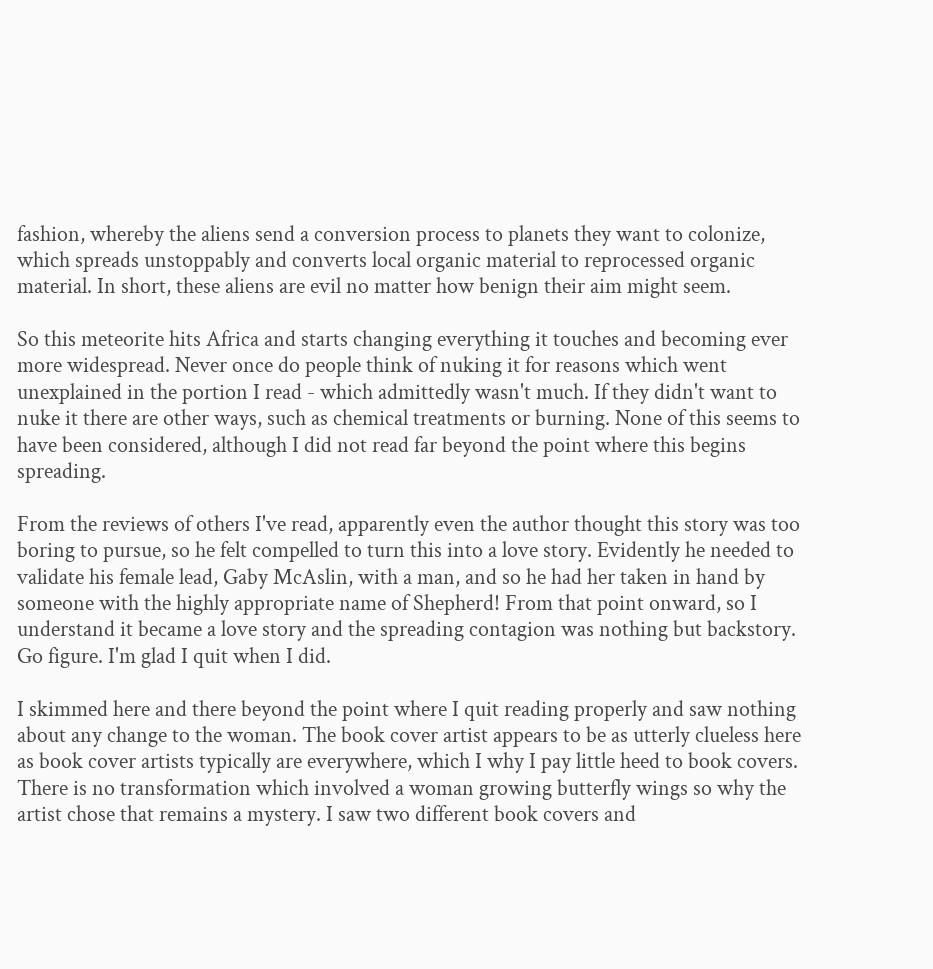fashion, whereby the aliens send a conversion process to planets they want to colonize, which spreads unstoppably and converts local organic material to reprocessed organic material. In short, these aliens are evil no matter how benign their aim might seem.

So this meteorite hits Africa and starts changing everything it touches and becoming ever more widespread. Never once do people think of nuking it for reasons which went unexplained in the portion I read - which admittedly wasn't much. If they didn't want to nuke it there are other ways, such as chemical treatments or burning. None of this seems to have been considered, although I did not read far beyond the point where this begins spreading.

From the reviews of others I've read, apparently even the author thought this story was too boring to pursue, so he felt compelled to turn this into a love story. Evidently he needed to validate his female lead, Gaby McAslin, with a man, and so he had her taken in hand by someone with the highly appropriate name of Shepherd! From that point onward, so I understand it became a love story and the spreading contagion was nothing but backstory. Go figure. I'm glad I quit when I did.

I skimmed here and there beyond the point where I quit reading properly and saw nothing about any change to the woman. The book cover artist appears to be as utterly clueless here as book cover artists typically are everywhere, which I why I pay little heed to book covers. There is no transformation which involved a woman growing butterfly wings so why the artist chose that remains a mystery. I saw two different book covers and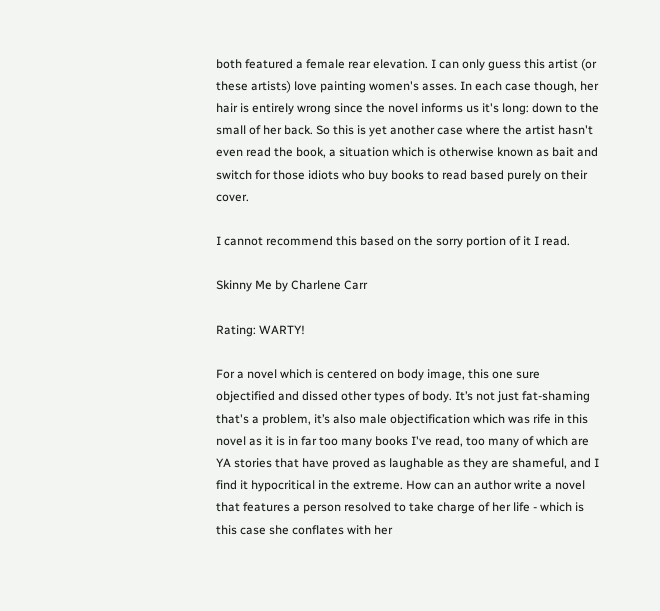both featured a female rear elevation. I can only guess this artist (or these artists) love painting women's asses. In each case though, her hair is entirely wrong since the novel informs us it's long: down to the small of her back. So this is yet another case where the artist hasn't even read the book, a situation which is otherwise known as bait and switch for those idiots who buy books to read based purely on their cover.

I cannot recommend this based on the sorry portion of it I read.

Skinny Me by Charlene Carr

Rating: WARTY!

For a novel which is centered on body image, this one sure objectified and dissed other types of body. It’s not just fat-shaming that's a problem, it’s also male objectification which was rife in this novel as it is in far too many books I've read, too many of which are YA stories that have proved as laughable as they are shameful, and I find it hypocritical in the extreme. How can an author write a novel that features a person resolved to take charge of her life - which is this case she conflates with her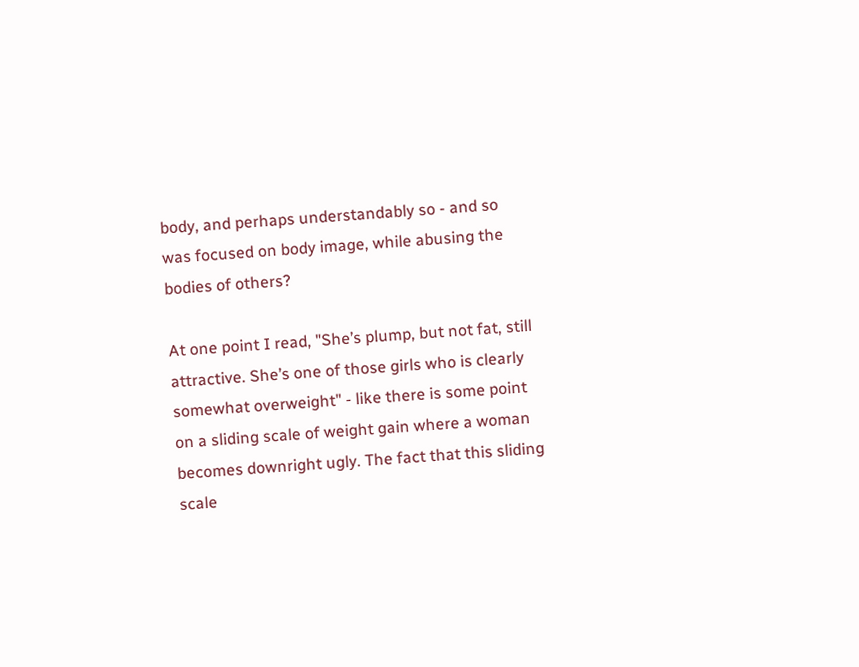body, and perhaps understandably so - and so was focused on body image, while abusing the bodies of others?

At one point I read, "She’s plump, but not fat, still attractive. She’s one of those girls who is clearly somewhat overweight" - like there is some point on a sliding scale of weight gain where a woman becomes downright ugly. The fact that this sliding scale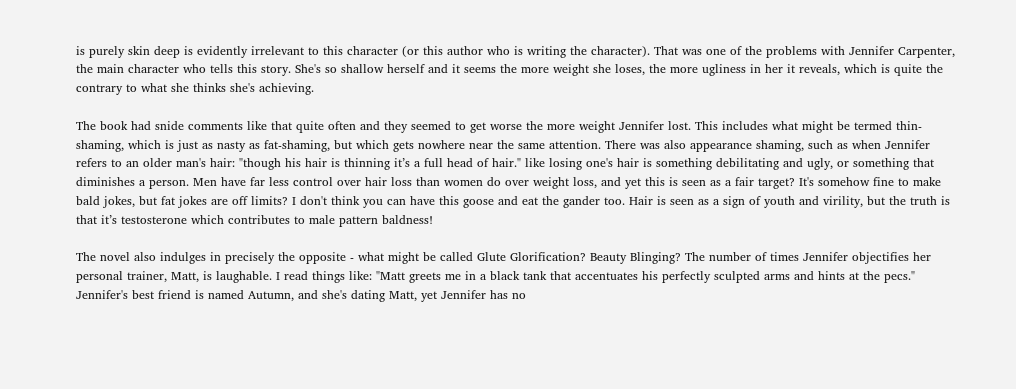is purely skin deep is evidently irrelevant to this character (or this author who is writing the character). That was one of the problems with Jennifer Carpenter, the main character who tells this story. She's so shallow herself and it seems the more weight she loses, the more ugliness in her it reveals, which is quite the contrary to what she thinks she's achieving.

The book had snide comments like that quite often and they seemed to get worse the more weight Jennifer lost. This includes what might be termed thin-shaming, which is just as nasty as fat-shaming, but which gets nowhere near the same attention. There was also appearance shaming, such as when Jennifer refers to an older man's hair: "though his hair is thinning it’s a full head of hair." like losing one's hair is something debilitating and ugly, or something that diminishes a person. Men have far less control over hair loss than women do over weight loss, and yet this is seen as a fair target? It's somehow fine to make bald jokes, but fat jokes are off limits? I don't think you can have this goose and eat the gander too. Hair is seen as a sign of youth and virility, but the truth is that it’s testosterone which contributes to male pattern baldness!

The novel also indulges in precisely the opposite - what might be called Glute Glorification? Beauty Blinging? The number of times Jennifer objectifies her personal trainer, Matt, is laughable. I read things like: "Matt greets me in a black tank that accentuates his perfectly sculpted arms and hints at the pecs." Jennifer's best friend is named Autumn, and she's dating Matt, yet Jennifer has no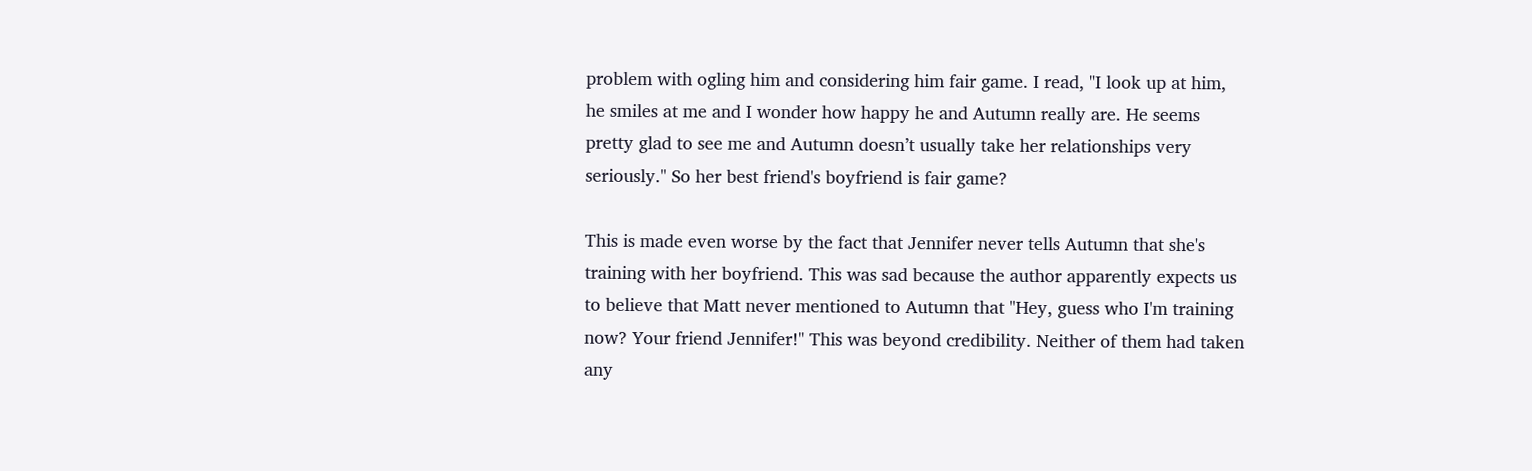problem with ogling him and considering him fair game. I read, "I look up at him, he smiles at me and I wonder how happy he and Autumn really are. He seems pretty glad to see me and Autumn doesn’t usually take her relationships very seriously." So her best friend's boyfriend is fair game?

This is made even worse by the fact that Jennifer never tells Autumn that she's training with her boyfriend. This was sad because the author apparently expects us to believe that Matt never mentioned to Autumn that "Hey, guess who I'm training now? Your friend Jennifer!" This was beyond credibility. Neither of them had taken any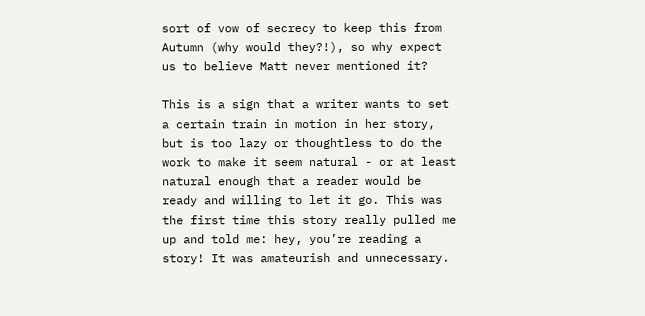sort of vow of secrecy to keep this from Autumn (why would they?!), so why expect us to believe Matt never mentioned it?

This is a sign that a writer wants to set a certain train in motion in her story, but is too lazy or thoughtless to do the work to make it seem natural - or at least natural enough that a reader would be ready and willing to let it go. This was the first time this story really pulled me up and told me: hey, you’re reading a story! It was amateurish and unnecessary.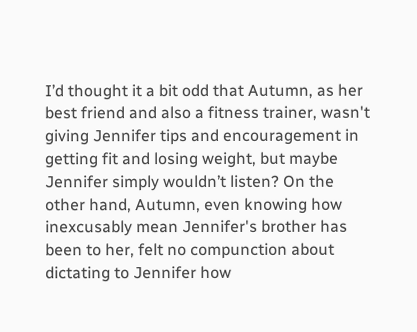I’d thought it a bit odd that Autumn, as her best friend and also a fitness trainer, wasn't giving Jennifer tips and encouragement in getting fit and losing weight, but maybe Jennifer simply wouldn’t listen? On the other hand, Autumn, even knowing how inexcusably mean Jennifer's brother has been to her, felt no compunction about dictating to Jennifer how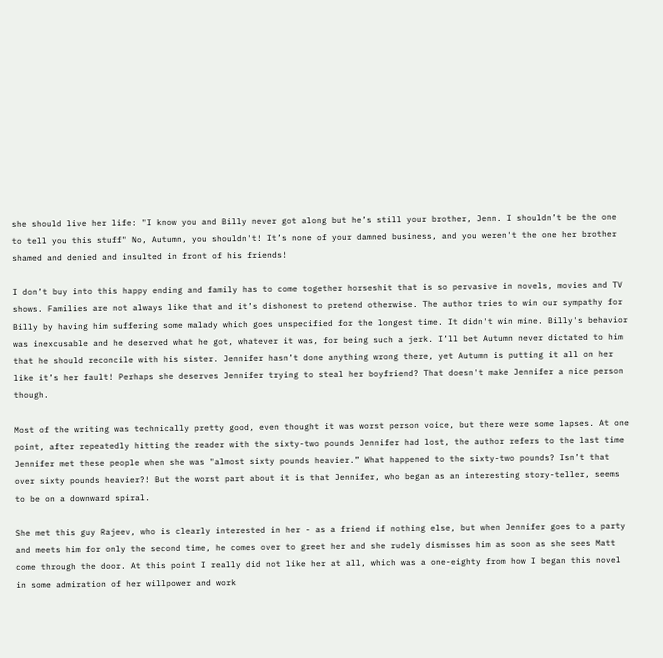she should live her life: "I know you and Billy never got along but he’s still your brother, Jenn. I shouldn’t be the one to tell you this stuff" No, Autumn, you shouldn't! It’s none of your damned business, and you weren't the one her brother shamed and denied and insulted in front of his friends!

I don’t buy into this happy ending and family has to come together horseshit that is so pervasive in novels, movies and TV shows. Families are not always like that and it’s dishonest to pretend otherwise. The author tries to win our sympathy for Billy by having him suffering some malady which goes unspecified for the longest time. It didn't win mine. Billy's behavior was inexcusable and he deserved what he got, whatever it was, for being such a jerk. I’ll bet Autumn never dictated to him that he should reconcile with his sister. Jennifer hasn’t done anything wrong there, yet Autumn is putting it all on her like it’s her fault! Perhaps she deserves Jennifer trying to steal her boyfriend? That doesn't make Jennifer a nice person though.

Most of the writing was technically pretty good, even thought it was worst person voice, but there were some lapses. At one point, after repeatedly hitting the reader with the sixty-two pounds Jennifer had lost, the author refers to the last time Jennifer met these people when she was "almost sixty pounds heavier.” What happened to the sixty-two pounds? Isn’t that over sixty pounds heavier?! But the worst part about it is that Jennifer, who began as an interesting story-teller, seems to be on a downward spiral.

She met this guy Rajeev, who is clearly interested in her - as a friend if nothing else, but when Jennifer goes to a party and meets him for only the second time, he comes over to greet her and she rudely dismisses him as soon as she sees Matt come through the door. At this point I really did not like her at all, which was a one-eighty from how I began this novel in some admiration of her willpower and work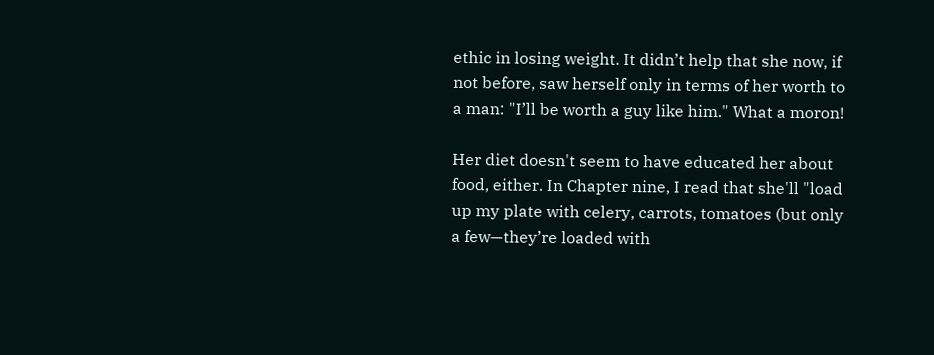ethic in losing weight. It didn’t help that she now, if not before, saw herself only in terms of her worth to a man: "I’ll be worth a guy like him." What a moron!

Her diet doesn't seem to have educated her about food, either. In Chapter nine, I read that she'll "load up my plate with celery, carrots, tomatoes (but only a few—they’re loaded with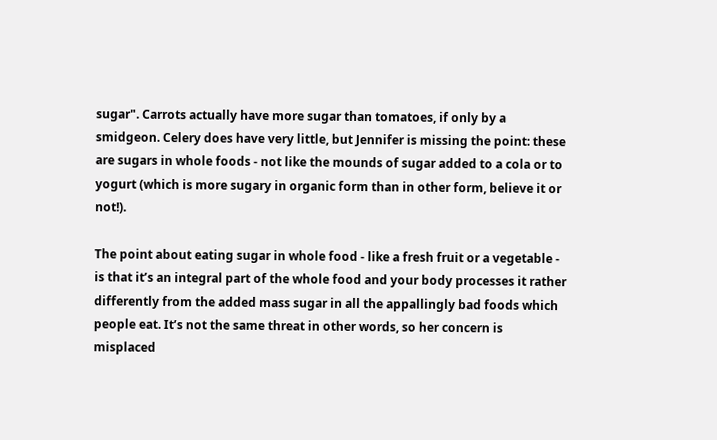sugar". Carrots actually have more sugar than tomatoes, if only by a smidgeon. Celery does have very little, but Jennifer is missing the point: these are sugars in whole foods - not like the mounds of sugar added to a cola or to yogurt (which is more sugary in organic form than in other form, believe it or not!).

The point about eating sugar in whole food - like a fresh fruit or a vegetable - is that it’s an integral part of the whole food and your body processes it rather differently from the added mass sugar in all the appallingly bad foods which people eat. It’s not the same threat in other words, so her concern is misplaced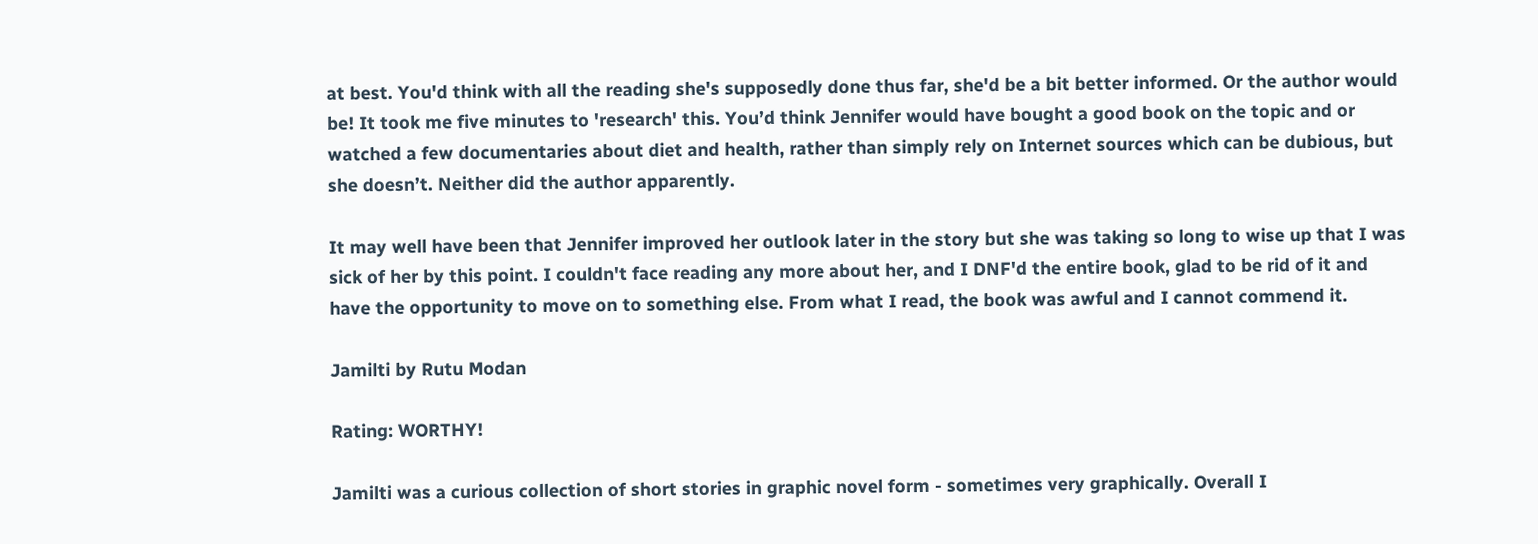at best. You'd think with all the reading she's supposedly done thus far, she'd be a bit better informed. Or the author would be! It took me five minutes to 'research' this. You’d think Jennifer would have bought a good book on the topic and or watched a few documentaries about diet and health, rather than simply rely on Internet sources which can be dubious, but she doesn’t. Neither did the author apparently.

It may well have been that Jennifer improved her outlook later in the story but she was taking so long to wise up that I was sick of her by this point. I couldn't face reading any more about her, and I DNF'd the entire book, glad to be rid of it and have the opportunity to move on to something else. From what I read, the book was awful and I cannot commend it.

Jamilti by Rutu Modan

Rating: WORTHY!

Jamilti was a curious collection of short stories in graphic novel form - sometimes very graphically. Overall I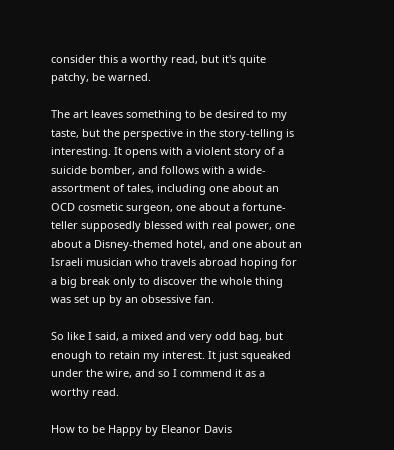consider this a worthy read, but it's quite patchy, be warned.

The art leaves something to be desired to my taste, but the perspective in the story-telling is interesting. It opens with a violent story of a suicide bomber, and follows with a wide-assortment of tales, including one about an OCD cosmetic surgeon, one about a fortune-teller supposedly blessed with real power, one about a Disney-themed hotel, and one about an Israeli musician who travels abroad hoping for a big break only to discover the whole thing was set up by an obsessive fan.

So like I said, a mixed and very odd bag, but enough to retain my interest. It just squeaked under the wire, and so I commend it as a worthy read.

How to be Happy by Eleanor Davis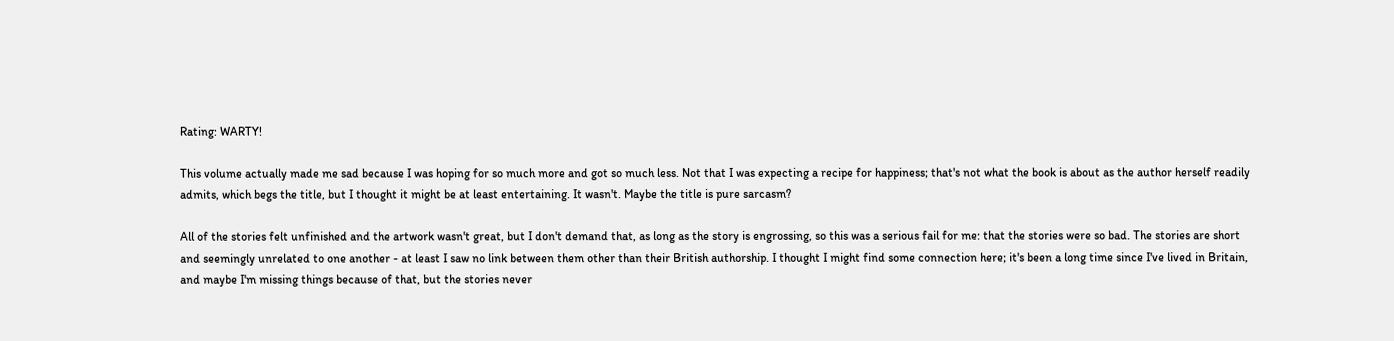Rating: WARTY!

This volume actually made me sad because I was hoping for so much more and got so much less. Not that I was expecting a recipe for happiness; that's not what the book is about as the author herself readily admits, which begs the title, but I thought it might be at least entertaining. It wasn't. Maybe the title is pure sarcasm?

All of the stories felt unfinished and the artwork wasn't great, but I don't demand that, as long as the story is engrossing, so this was a serious fail for me: that the stories were so bad. The stories are short and seemingly unrelated to one another - at least I saw no link between them other than their British authorship. I thought I might find some connection here; it's been a long time since I've lived in Britain, and maybe I'm missing things because of that, but the stories never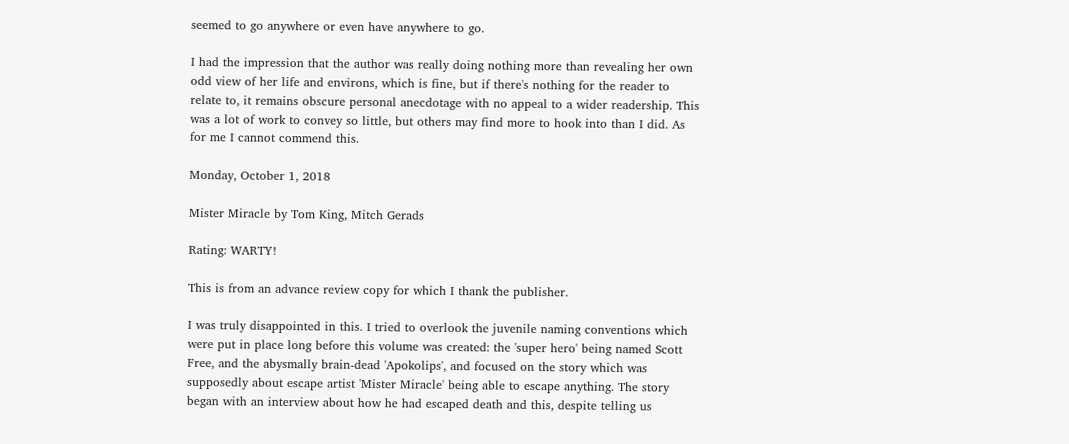seemed to go anywhere or even have anywhere to go.

I had the impression that the author was really doing nothing more than revealing her own odd view of her life and environs, which is fine, but if there's nothing for the reader to relate to, it remains obscure personal anecdotage with no appeal to a wider readership. This was a lot of work to convey so little, but others may find more to hook into than I did. As for me I cannot commend this.

Monday, October 1, 2018

Mister Miracle by Tom King, Mitch Gerads

Rating: WARTY!

This is from an advance review copy for which I thank the publisher.

I was truly disappointed in this. I tried to overlook the juvenile naming conventions which were put in place long before this volume was created: the 'super hero' being named Scott Free, and the abysmally brain-dead 'Apokolips', and focused on the story which was supposedly about escape artist 'Mister Miracle' being able to escape anything. The story began with an interview about how he had escaped death and this, despite telling us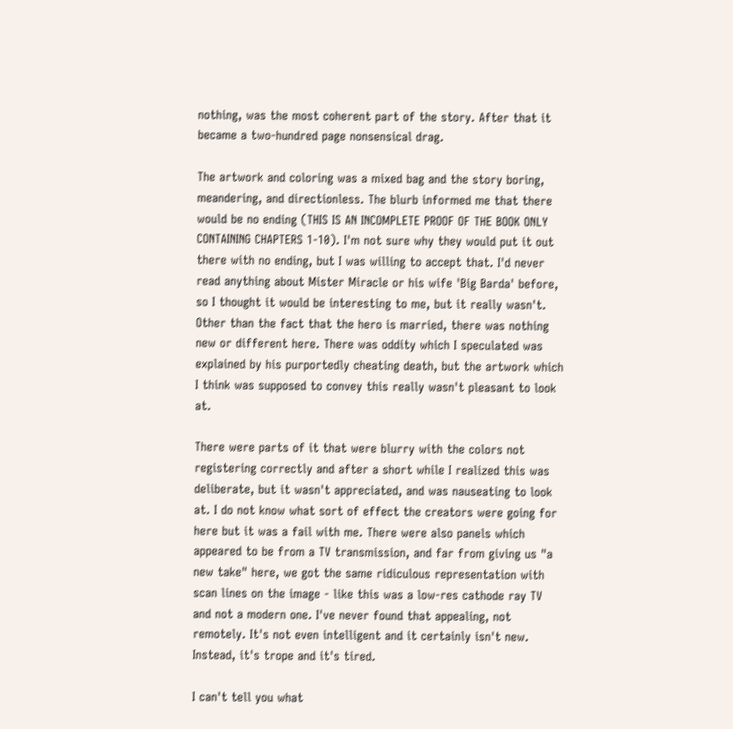nothing, was the most coherent part of the story. After that it became a two-hundred page nonsensical drag.

The artwork and coloring was a mixed bag and the story boring, meandering, and directionless. The blurb informed me that there would be no ending (THIS IS AN INCOMPLETE PROOF OF THE BOOK ONLY CONTAINING CHAPTERS 1-10). I'm not sure why they would put it out there with no ending, but I was willing to accept that. I'd never read anything about Mister Miracle or his wife 'Big Barda' before, so I thought it would be interesting to me, but it really wasn't. Other than the fact that the hero is married, there was nothing new or different here. There was oddity which I speculated was explained by his purportedly cheating death, but the artwork which I think was supposed to convey this really wasn't pleasant to look at.

There were parts of it that were blurry with the colors not registering correctly and after a short while I realized this was deliberate, but it wasn't appreciated, and was nauseating to look at. I do not know what sort of effect the creators were going for here but it was a fail with me. There were also panels which appeared to be from a TV transmission, and far from giving us "a new take" here, we got the same ridiculous representation with scan lines on the image - like this was a low-res cathode ray TV and not a modern one. I've never found that appealing, not remotely. It's not even intelligent and it certainly isn't new. Instead, it's trope and it's tired.

I can't tell you what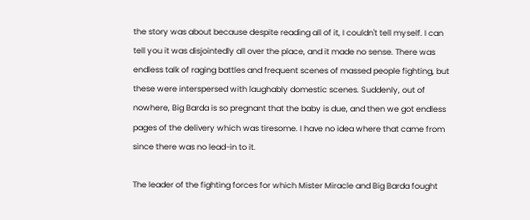the story was about because despite reading all of it, I couldn't tell myself. I can tell you it was disjointedly all over the place, and it made no sense. There was endless talk of raging battles and frequent scenes of massed people fighting, but these were interspersed with laughably domestic scenes. Suddenly, out of nowhere, Big Barda is so pregnant that the baby is due, and then we got endless pages of the delivery which was tiresome. I have no idea where that came from since there was no lead-in to it.

The leader of the fighting forces for which Mister Miracle and Big Barda fought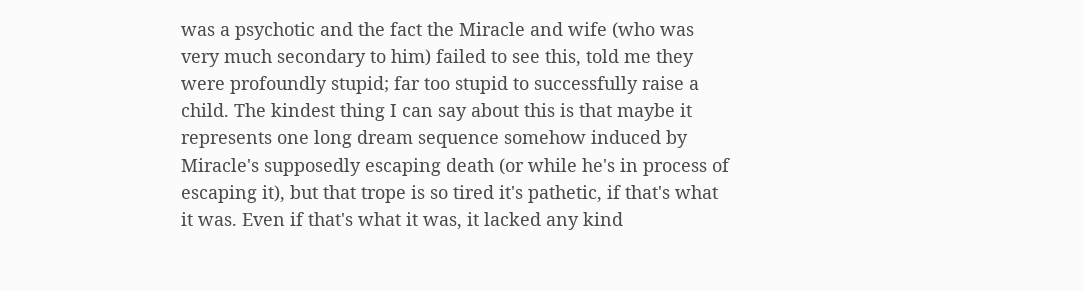was a psychotic and the fact the Miracle and wife (who was very much secondary to him) failed to see this, told me they were profoundly stupid; far too stupid to successfully raise a child. The kindest thing I can say about this is that maybe it represents one long dream sequence somehow induced by Miracle's supposedly escaping death (or while he's in process of escaping it), but that trope is so tired it's pathetic, if that's what it was. Even if that's what it was, it lacked any kind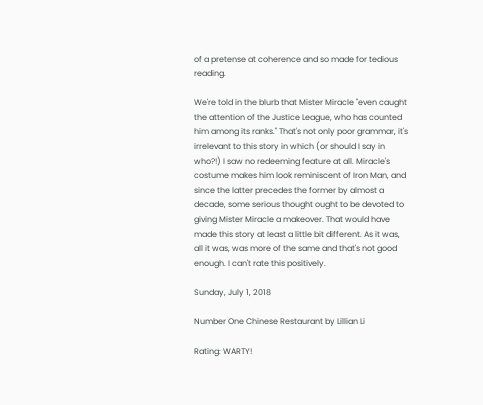of a pretense at coherence and so made for tedious reading.

We're told in the blurb that Mister Miracle "even caught the attention of the Justice League, who has counted him among its ranks." That's not only poor grammar, it's irrelevant to this story in which (or should I say in who?!) I saw no redeeming feature at all. Miracle's costume makes him look reminiscent of Iron Man, and since the latter precedes the former by almost a decade, some serious thought ought to be devoted to giving Mister Miracle a makeover. That would have made this story at least a little bit different. As it was, all it was, was more of the same and that's not good enough. I can't rate this positively.

Sunday, July 1, 2018

Number One Chinese Restaurant by Lillian Li

Rating: WARTY!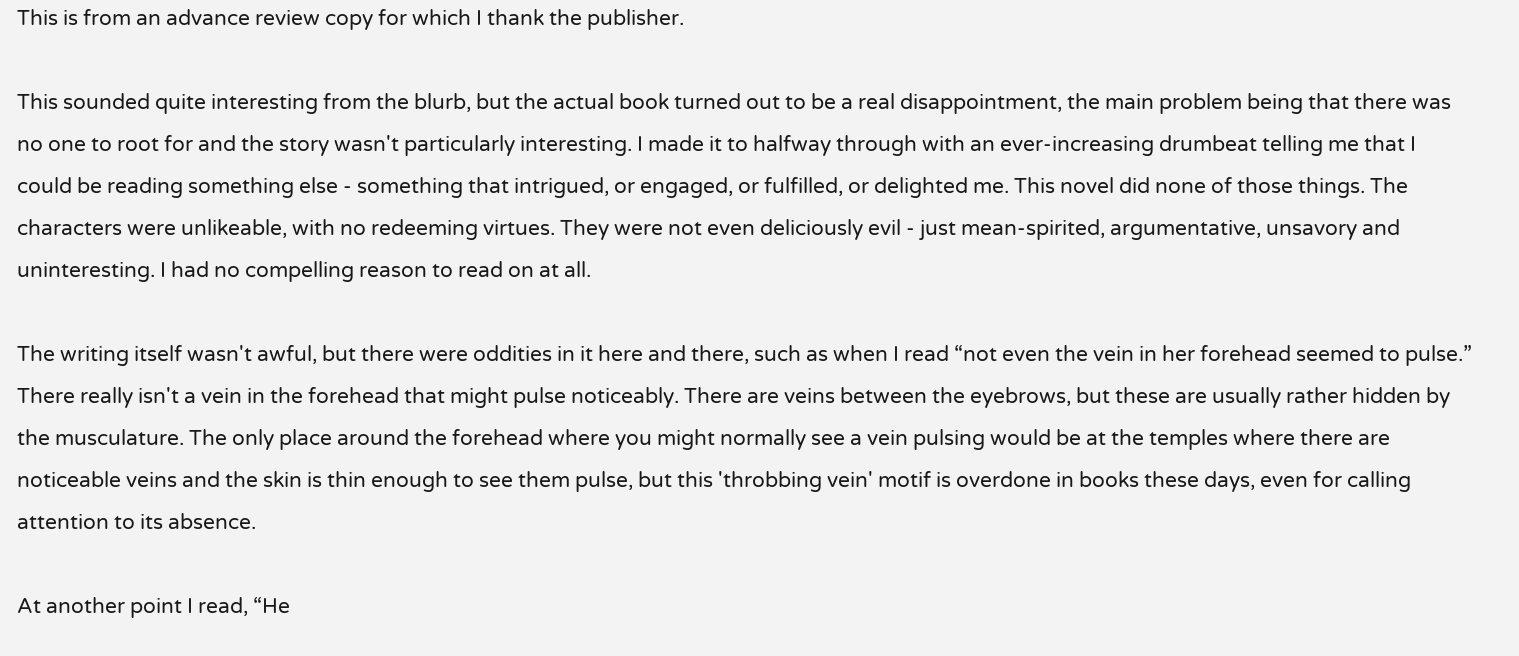This is from an advance review copy for which I thank the publisher.

This sounded quite interesting from the blurb, but the actual book turned out to be a real disappointment, the main problem being that there was no one to root for and the story wasn't particularly interesting. I made it to halfway through with an ever-increasing drumbeat telling me that I could be reading something else - something that intrigued, or engaged, or fulfilled, or delighted me. This novel did none of those things. The characters were unlikeable, with no redeeming virtues. They were not even deliciously evil - just mean-spirited, argumentative, unsavory and uninteresting. I had no compelling reason to read on at all.

The writing itself wasn't awful, but there were oddities in it here and there, such as when I read “not even the vein in her forehead seemed to pulse.” There really isn't a vein in the forehead that might pulse noticeably. There are veins between the eyebrows, but these are usually rather hidden by the musculature. The only place around the forehead where you might normally see a vein pulsing would be at the temples where there are noticeable veins and the skin is thin enough to see them pulse, but this 'throbbing vein' motif is overdone in books these days, even for calling attention to its absence.

At another point I read, “He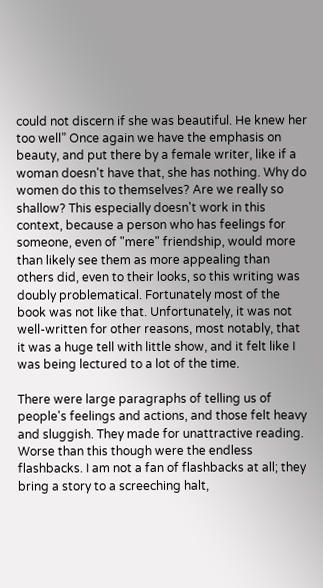could not discern if she was beautiful. He knew her too well” Once again we have the emphasis on beauty, and put there by a female writer, like if a woman doesn't have that, she has nothing. Why do women do this to themselves? Are we really so shallow? This especially doesn't work in this context, because a person who has feelings for someone, even of "mere" friendship, would more than likely see them as more appealing than others did, even to their looks, so this writing was doubly problematical. Fortunately most of the book was not like that. Unfortunately, it was not well-written for other reasons, most notably, that it was a huge tell with little show, and it felt like I was being lectured to a lot of the time.

There were large paragraphs of telling us of people's feelings and actions, and those felt heavy and sluggish. They made for unattractive reading. Worse than this though were the endless flashbacks. I am not a fan of flashbacks at all; they bring a story to a screeching halt,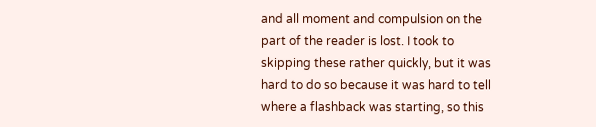and all moment and compulsion on the part of the reader is lost. I took to skipping these rather quickly, but it was hard to do so because it was hard to tell where a flashback was starting, so this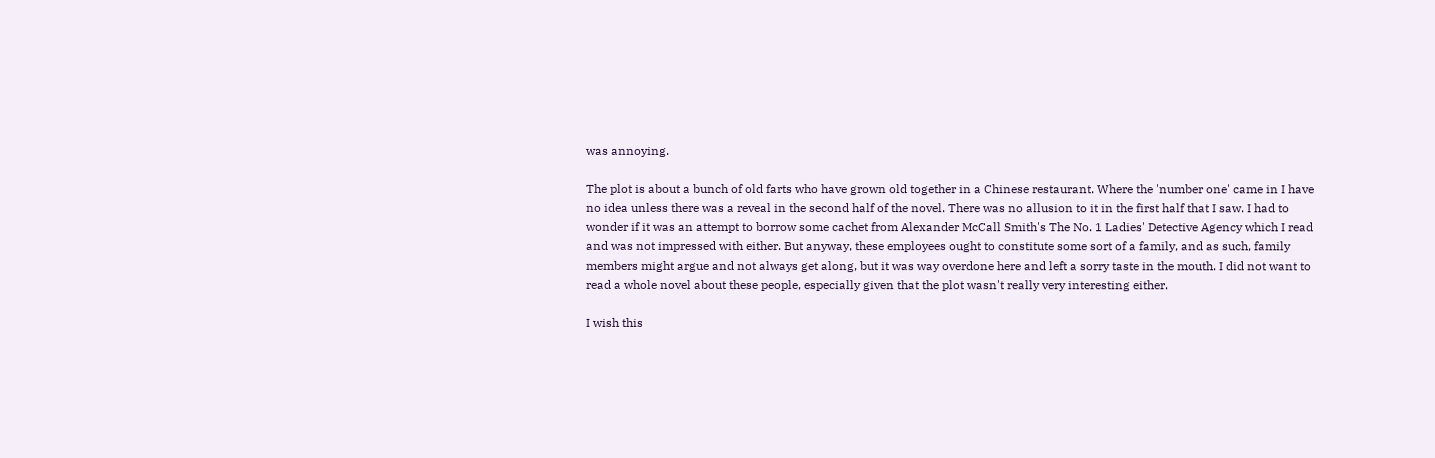was annoying.

The plot is about a bunch of old farts who have grown old together in a Chinese restaurant. Where the 'number one' came in I have no idea unless there was a reveal in the second half of the novel. There was no allusion to it in the first half that I saw. I had to wonder if it was an attempt to borrow some cachet from Alexander McCall Smith's The No. 1 Ladies' Detective Agency which I read and was not impressed with either. But anyway, these employees ought to constitute some sort of a family, and as such, family members might argue and not always get along, but it was way overdone here and left a sorry taste in the mouth. I did not want to read a whole novel about these people, especially given that the plot wasn't really very interesting either.

I wish this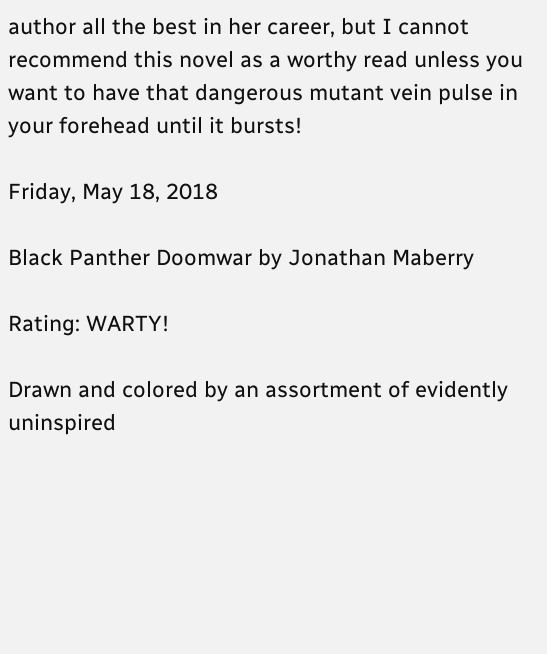author all the best in her career, but I cannot recommend this novel as a worthy read unless you want to have that dangerous mutant vein pulse in your forehead until it bursts!

Friday, May 18, 2018

Black Panther Doomwar by Jonathan Maberry

Rating: WARTY!

Drawn and colored by an assortment of evidently uninspired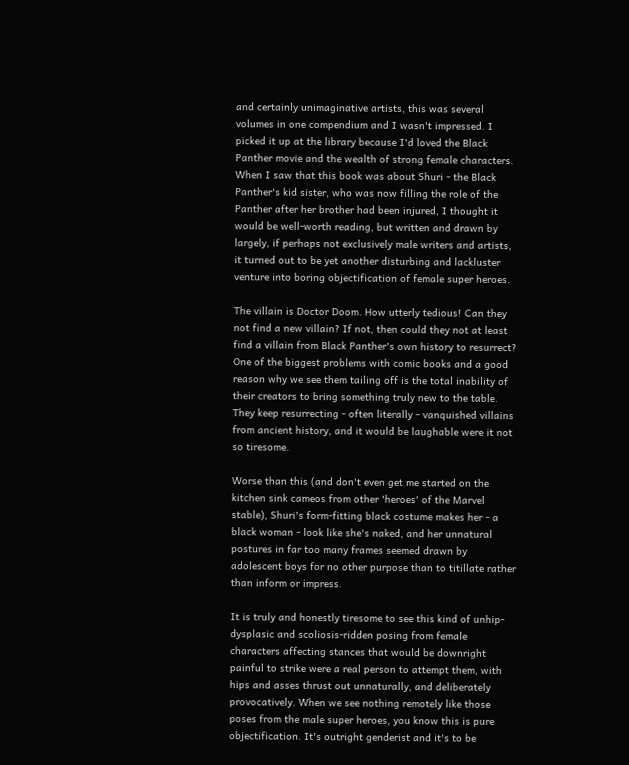and certainly unimaginative artists, this was several volumes in one compendium and I wasn't impressed. I picked it up at the library because I'd loved the Black Panther movie and the wealth of strong female characters. When I saw that this book was about Shuri - the Black Panther's kid sister, who was now filling the role of the Panther after her brother had been injured, I thought it would be well-worth reading, but written and drawn by largely, if perhaps not exclusively male writers and artists, it turned out to be yet another disturbing and lackluster venture into boring objectification of female super heroes.

The villain is Doctor Doom. How utterly tedious! Can they not find a new villain? If not, then could they not at least find a villain from Black Panther's own history to resurrect? One of the biggest problems with comic books and a good reason why we see them tailing off is the total inability of their creators to bring something truly new to the table. They keep resurrecting - often literally - vanquished villains from ancient history, and it would be laughable were it not so tiresome.

Worse than this (and don't even get me started on the kitchen sink cameos from other 'heroes' of the Marvel stable), Shuri's form-fitting black costume makes her - a black woman - look like she's naked, and her unnatural postures in far too many frames seemed drawn by adolescent boys for no other purpose than to titillate rather than inform or impress.

It is truly and honestly tiresome to see this kind of unhip-dysplasic and scoliosis-ridden posing from female characters affecting stances that would be downright painful to strike were a real person to attempt them, with hips and asses thrust out unnaturally, and deliberately provocatively. When we see nothing remotely like those poses from the male super heroes, you know this is pure objectification. It's outright genderist and it's to be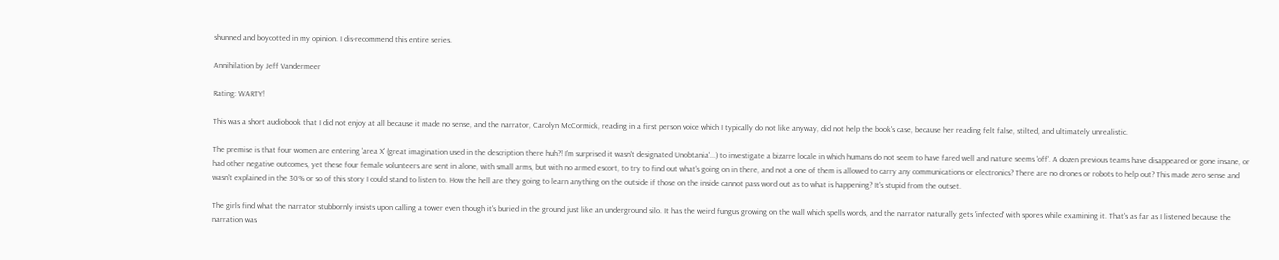shunned and boycotted in my opinion. I dis-recommend this entire series.

Annihilation by Jeff Vandermeer

Rating: WARTY!

This was a short audiobook that I did not enjoy at all because it made no sense, and the narrator, Carolyn McCormick, reading in a first person voice which I typically do not like anyway, did not help the book's case, because her reading felt false, stilted, and ultimately unrealistic.

The premise is that four women are entering 'area X' (great imagination used in the description there huh?! I'm surprised it wasn't designated Unobtania'...) to investigate a bizarre locale in which humans do not seem to have fared well and nature seems 'off'. A dozen previous teams have disappeared or gone insane, or had other negative outcomes, yet these four female volunteers are sent in alone, with small arms, but with no armed escort, to try to find out what's going on in there, and not a one of them is allowed to carry any communications or electronics? There are no drones or robots to help out? This made zero sense and wasn't explained in the 30% or so of this story I could stand to listen to. How the hell are they going to learn anything on the outside if those on the inside cannot pass word out as to what is happening? It's stupid from the outset.

The girls find what the narrator stubbornly insists upon calling a tower even though it's buried in the ground just like an underground silo. It has the weird fungus growing on the wall which spells words, and the narrator naturally gets 'infected' with spores while examining it. That's as far as I listened because the narration was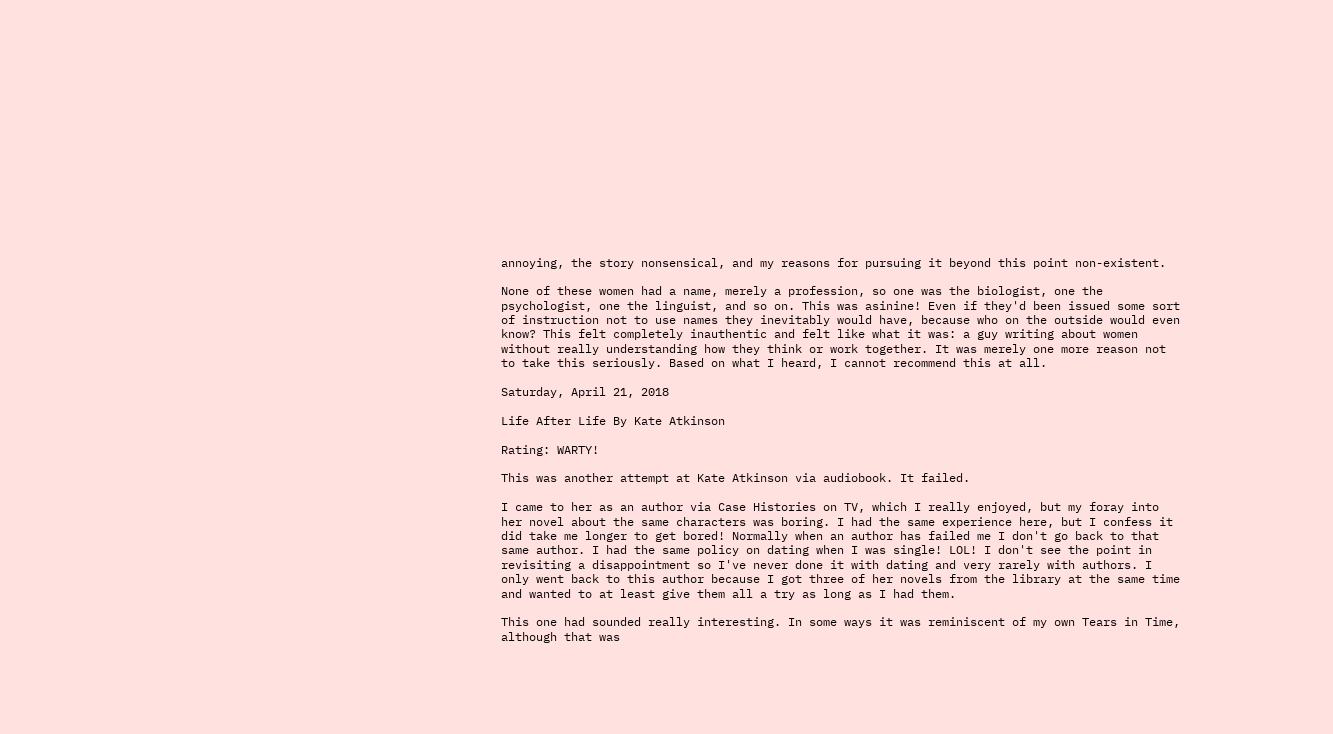annoying, the story nonsensical, and my reasons for pursuing it beyond this point non-existent.

None of these women had a name, merely a profession, so one was the biologist, one the psychologist, one the linguist, and so on. This was asinine! Even if they'd been issued some sort of instruction not to use names they inevitably would have, because who on the outside would even know? This felt completely inauthentic and felt like what it was: a guy writing about women without really understanding how they think or work together. It was merely one more reason not to take this seriously. Based on what I heard, I cannot recommend this at all.

Saturday, April 21, 2018

Life After Life By Kate Atkinson

Rating: WARTY!

This was another attempt at Kate Atkinson via audiobook. It failed.

I came to her as an author via Case Histories on TV, which I really enjoyed, but my foray into her novel about the same characters was boring. I had the same experience here, but I confess it did take me longer to get bored! Normally when an author has failed me I don't go back to that same author. I had the same policy on dating when I was single! LOL! I don't see the point in revisiting a disappointment so I've never done it with dating and very rarely with authors. I only went back to this author because I got three of her novels from the library at the same time and wanted to at least give them all a try as long as I had them.

This one had sounded really interesting. In some ways it was reminiscent of my own Tears in Time, although that was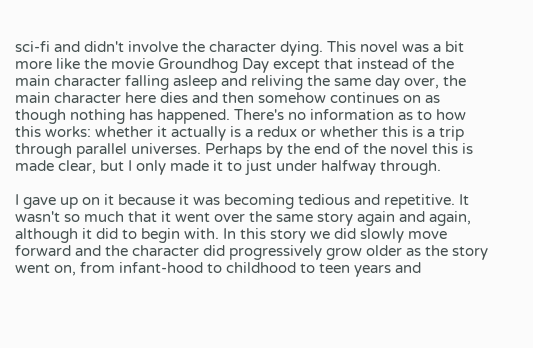sci-fi and didn't involve the character dying. This novel was a bit more like the movie Groundhog Day except that instead of the main character falling asleep and reliving the same day over, the main character here dies and then somehow continues on as though nothing has happened. There's no information as to how this works: whether it actually is a redux or whether this is a trip through parallel universes. Perhaps by the end of the novel this is made clear, but I only made it to just under halfway through.

I gave up on it because it was becoming tedious and repetitive. It wasn't so much that it went over the same story again and again, although it did to begin with. In this story we did slowly move forward and the character did progressively grow older as the story went on, from infant-hood to childhood to teen years and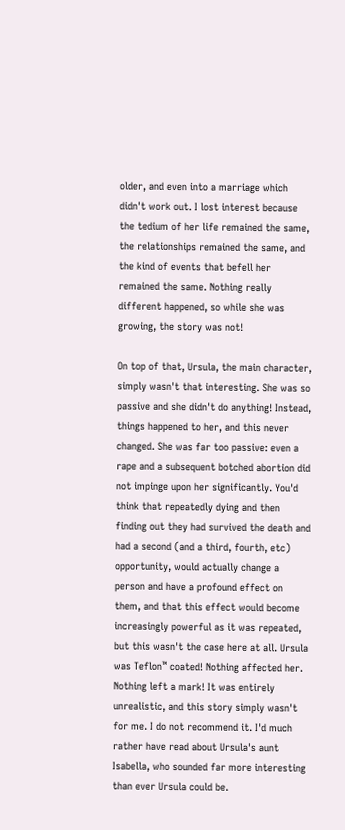older, and even into a marriage which didn't work out. I lost interest because the tedium of her life remained the same, the relationships remained the same, and the kind of events that befell her remained the same. Nothing really different happened, so while she was growing, the story was not!

On top of that, Ursula, the main character, simply wasn't that interesting. She was so passive and she didn't do anything! Instead, things happened to her, and this never changed. She was far too passive: even a rape and a subsequent botched abortion did not impinge upon her significantly. You'd think that repeatedly dying and then finding out they had survived the death and had a second (and a third, fourth, etc) opportunity, would actually change a person and have a profound effect on them, and that this effect would become increasingly powerful as it was repeated, but this wasn't the case here at all. Ursula was Teflon™ coated! Nothing affected her. Nothing left a mark! It was entirely unrealistic, and this story simply wasn't for me. I do not recommend it. I'd much rather have read about Ursula's aunt Isabella, who sounded far more interesting than ever Ursula could be.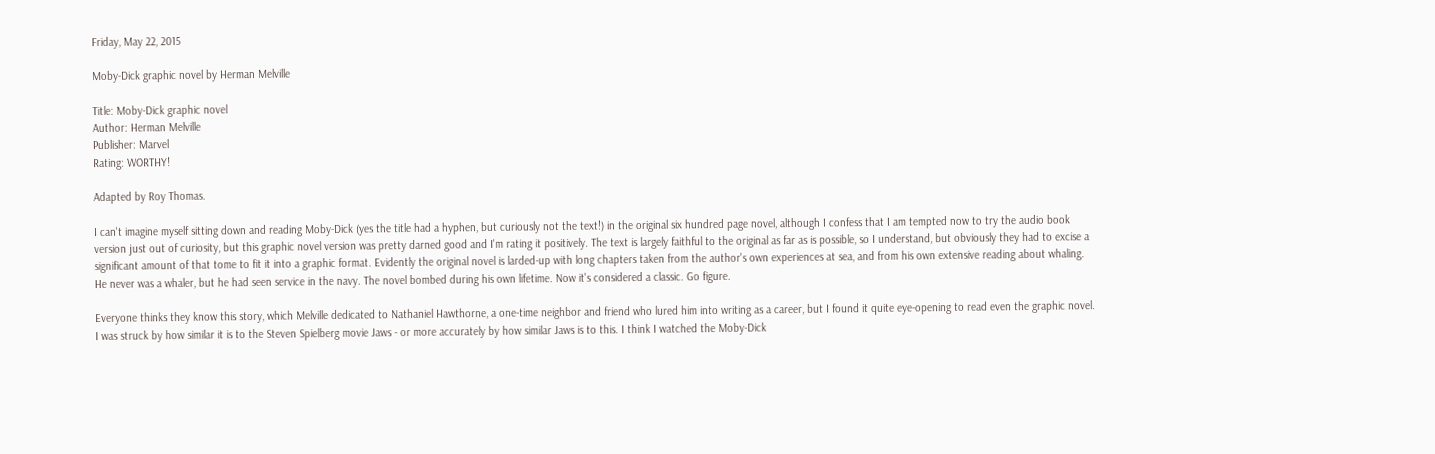Friday, May 22, 2015

Moby-Dick graphic novel by Herman Melville

Title: Moby-Dick graphic novel
Author: Herman Melville
Publisher: Marvel
Rating: WORTHY!

Adapted by Roy Thomas.

I can't imagine myself sitting down and reading Moby-Dick (yes the title had a hyphen, but curiously not the text!) in the original six hundred page novel, although I confess that I am tempted now to try the audio book version just out of curiosity, but this graphic novel version was pretty darned good and I'm rating it positively. The text is largely faithful to the original as far as is possible, so I understand, but obviously they had to excise a significant amount of that tome to fit it into a graphic format. Evidently the original novel is larded-up with long chapters taken from the author's own experiences at sea, and from his own extensive reading about whaling. He never was a whaler, but he had seen service in the navy. The novel bombed during his own lifetime. Now it's considered a classic. Go figure.

Everyone thinks they know this story, which Melville dedicated to Nathaniel Hawthorne, a one-time neighbor and friend who lured him into writing as a career, but I found it quite eye-opening to read even the graphic novel. I was struck by how similar it is to the Steven Spielberg movie Jaws - or more accurately by how similar Jaws is to this. I think I watched the Moby-Dick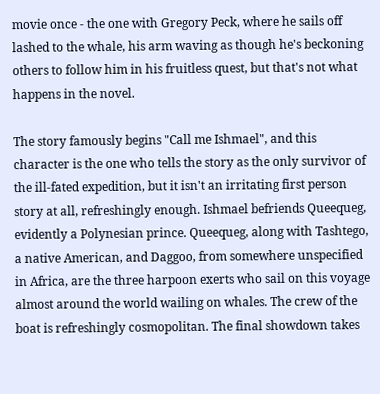movie once - the one with Gregory Peck, where he sails off lashed to the whale, his arm waving as though he's beckoning others to follow him in his fruitless quest, but that's not what happens in the novel.

The story famously begins "Call me Ishmael", and this character is the one who tells the story as the only survivor of the ill-fated expedition, but it isn't an irritating first person story at all, refreshingly enough. Ishmael befriends Queequeg, evidently a Polynesian prince. Queequeg, along with Tashtego, a native American, and Daggoo, from somewhere unspecified in Africa, are the three harpoon exerts who sail on this voyage almost around the world wailing on whales. The crew of the boat is refreshingly cosmopolitan. The final showdown takes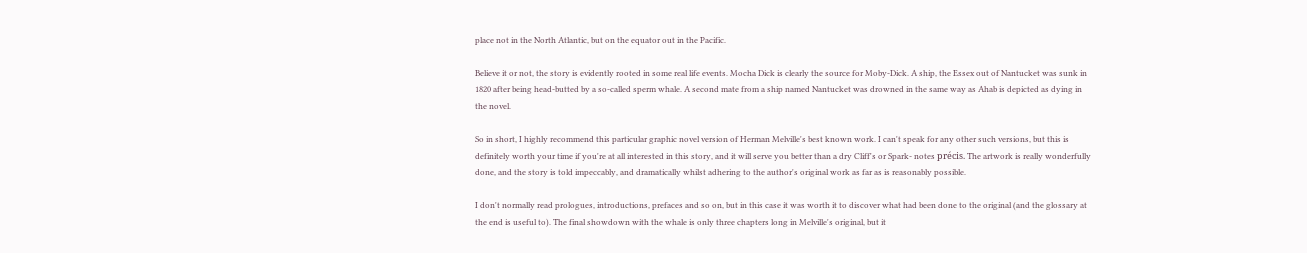place not in the North Atlantic, but on the equator out in the Pacific.

Believe it or not, the story is evidently rooted in some real life events. Mocha Dick is clearly the source for Moby-Dick. A ship, the Essex out of Nantucket was sunk in 1820 after being head-butted by a so-called sperm whale. A second mate from a ship named Nantucket was drowned in the same way as Ahab is depicted as dying in the novel.

So in short, I highly recommend this particular graphic novel version of Herman Melville's best known work. I can't speak for any other such versions, but this is definitely worth your time if you're at all interested in this story, and it will serve you better than a dry Cliff's or Spark- notes précis. The artwork is really wonderfully done, and the story is told impeccably, and dramatically whilst adhering to the author's original work as far as is reasonably possible.

I don't normally read prologues, introductions, prefaces and so on, but in this case it was worth it to discover what had been done to the original (and the glossary at the end is useful to). The final showdown with the whale is only three chapters long in Melville's original, but it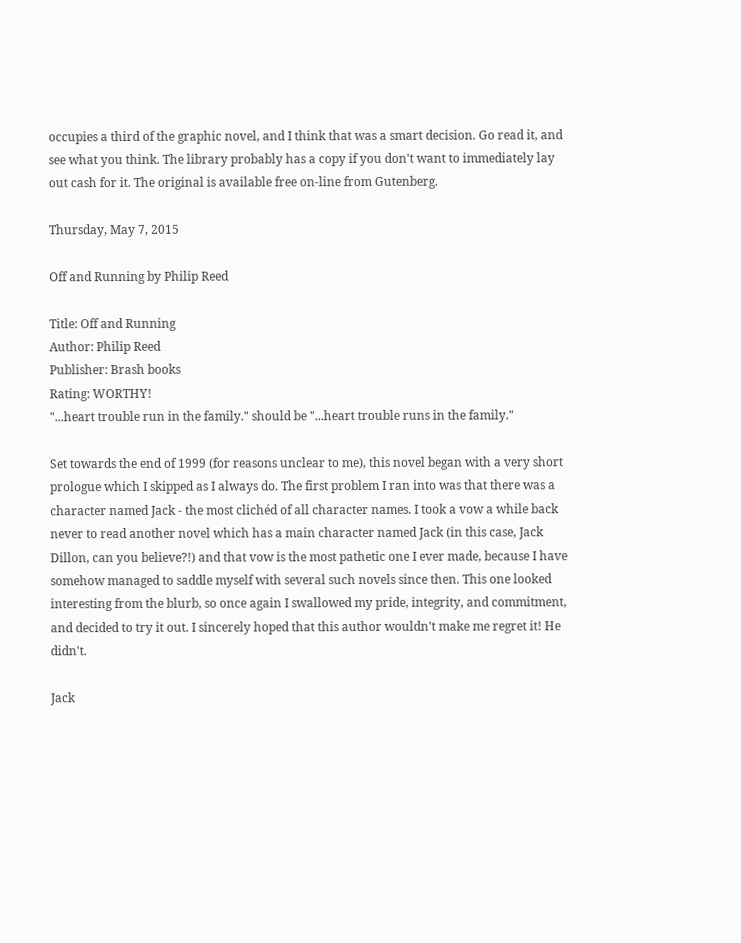occupies a third of the graphic novel, and I think that was a smart decision. Go read it, and see what you think. The library probably has a copy if you don't want to immediately lay out cash for it. The original is available free on-line from Gutenberg.

Thursday, May 7, 2015

Off and Running by Philip Reed

Title: Off and Running
Author: Philip Reed
Publisher: Brash books
Rating: WORTHY!
"...heart trouble run in the family." should be "...heart trouble runs in the family."

Set towards the end of 1999 (for reasons unclear to me), this novel began with a very short prologue which I skipped as I always do. The first problem I ran into was that there was a character named Jack - the most clichéd of all character names. I took a vow a while back never to read another novel which has a main character named Jack (in this case, Jack Dillon, can you believe?!) and that vow is the most pathetic one I ever made, because I have somehow managed to saddle myself with several such novels since then. This one looked interesting from the blurb, so once again I swallowed my pride, integrity, and commitment, and decided to try it out. I sincerely hoped that this author wouldn't make me regret it! He didn't.

Jack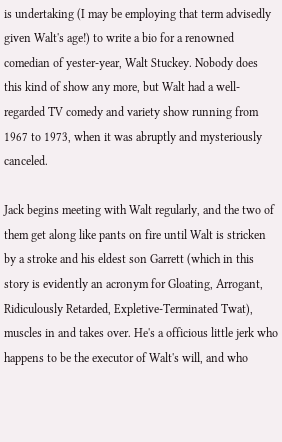is undertaking (I may be employing that term advisedly given Walt's age!) to write a bio for a renowned comedian of yester-year, Walt Stuckey. Nobody does this kind of show any more, but Walt had a well-regarded TV comedy and variety show running from 1967 to 1973, when it was abruptly and mysteriously canceled.

Jack begins meeting with Walt regularly, and the two of them get along like pants on fire until Walt is stricken by a stroke and his eldest son Garrett (which in this story is evidently an acronym for Gloating, Arrogant, Ridiculously Retarded, Expletive-Terminated Twat), muscles in and takes over. He's a officious little jerk who happens to be the executor of Walt's will, and who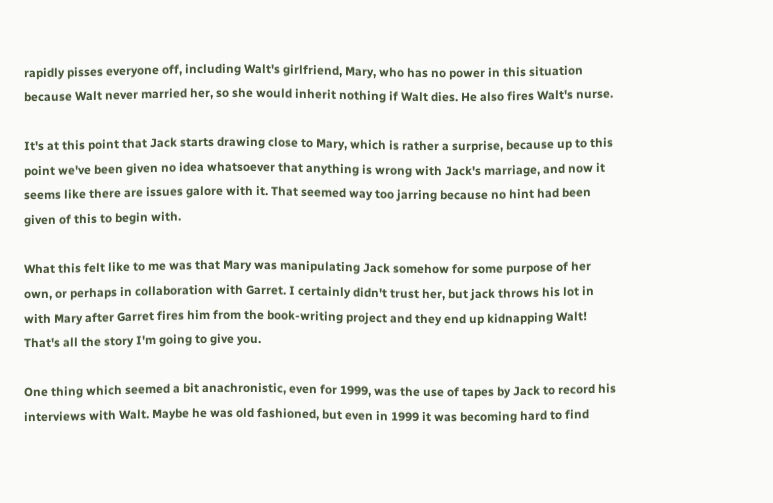rapidly pisses everyone off, including Walt's girlfriend, Mary, who has no power in this situation because Walt never married her, so she would inherit nothing if Walt dies. He also fires Walt's nurse.

It's at this point that Jack starts drawing close to Mary, which is rather a surprise, because up to this point we've been given no idea whatsoever that anything is wrong with Jack's marriage, and now it seems like there are issues galore with it. That seemed way too jarring because no hint had been given of this to begin with.

What this felt like to me was that Mary was manipulating Jack somehow for some purpose of her own, or perhaps in collaboration with Garret. I certainly didn't trust her, but jack throws his lot in with Mary after Garret fires him from the book-writing project and they end up kidnapping Walt! That's all the story I'm going to give you.

One thing which seemed a bit anachronistic, even for 1999, was the use of tapes by Jack to record his interviews with Walt. Maybe he was old fashioned, but even in 1999 it was becoming hard to find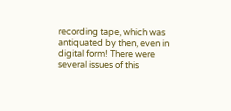recording tape, which was antiquated by then, even in digital form! There were several issues of this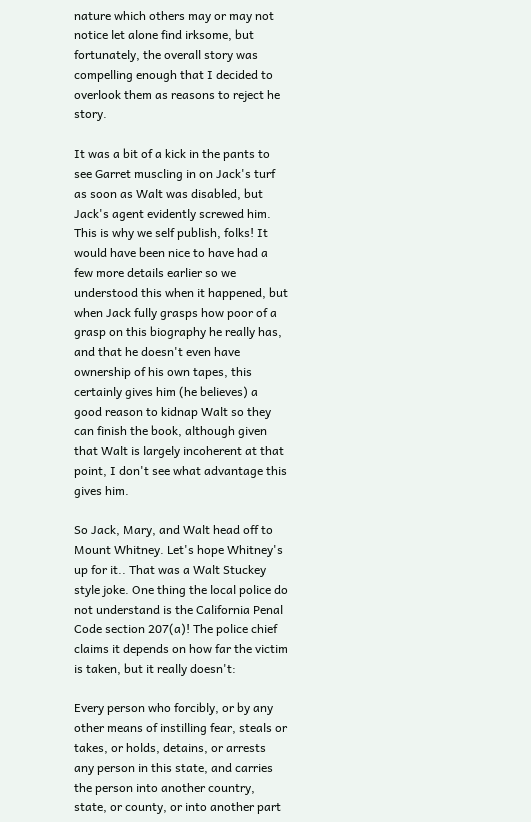nature which others may or may not notice let alone find irksome, but fortunately, the overall story was compelling enough that I decided to overlook them as reasons to reject he story.

It was a bit of a kick in the pants to see Garret muscling in on Jack's turf as soon as Walt was disabled, but Jack's agent evidently screwed him. This is why we self publish, folks! It would have been nice to have had a few more details earlier so we understood this when it happened, but when Jack fully grasps how poor of a grasp on this biography he really has, and that he doesn't even have ownership of his own tapes, this certainly gives him (he believes) a good reason to kidnap Walt so they can finish the book, although given that Walt is largely incoherent at that point, I don't see what advantage this gives him.

So Jack, Mary, and Walt head off to Mount Whitney. Let's hope Whitney's up for it.. That was a Walt Stuckey style joke. One thing the local police do not understand is the California Penal Code section 207(a)! The police chief claims it depends on how far the victim is taken, but it really doesn't:

Every person who forcibly, or by any other means of instilling fear, steals or takes, or holds, detains, or arrests any person in this state, and carries the person into another country, state, or county, or into another part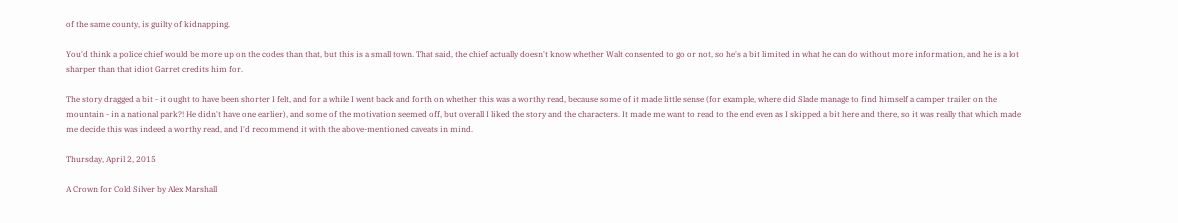of the same county, is guilty of kidnapping.

You'd think a police chief would be more up on the codes than that, but this is a small town. That said, the chief actually doesn't know whether Walt consented to go or not, so he's a bit limited in what he can do without more information, and he is a lot sharper than that idiot Garret credits him for.

The story dragged a bit - it ought to have been shorter I felt, and for a while I went back and forth on whether this was a worthy read, because some of it made little sense (for example, where did Slade manage to find himself a camper trailer on the mountain - in a national park?! He didn't have one earlier), and some of the motivation seemed off, but overall I liked the story and the characters. It made me want to read to the end even as I skipped a bit here and there, so it was really that which made me decide this was indeed a worthy read, and I'd recommend it with the above-mentioned caveats in mind.

Thursday, April 2, 2015

A Crown for Cold Silver by Alex Marshall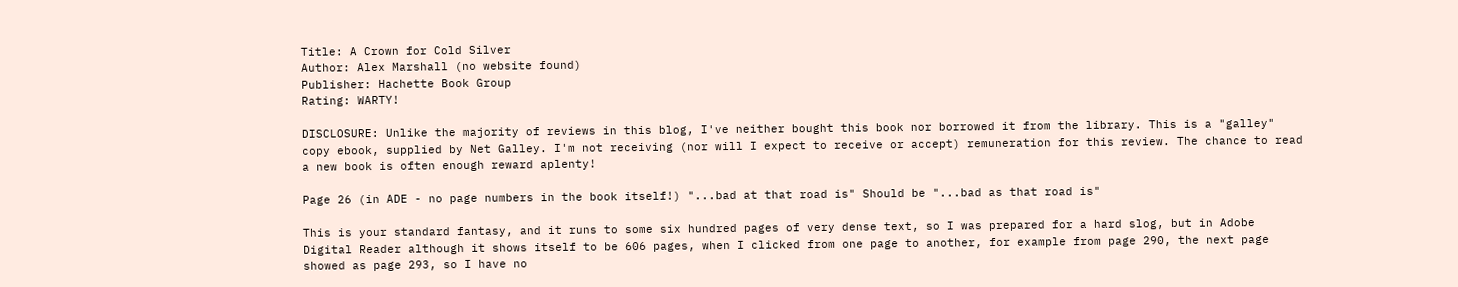Title: A Crown for Cold Silver
Author: Alex Marshall (no website found)
Publisher: Hachette Book Group
Rating: WARTY!

DISCLOSURE: Unlike the majority of reviews in this blog, I've neither bought this book nor borrowed it from the library. This is a "galley" copy ebook, supplied by Net Galley. I'm not receiving (nor will I expect to receive or accept) remuneration for this review. The chance to read a new book is often enough reward aplenty!

Page 26 (in ADE - no page numbers in the book itself!) "...bad at that road is" Should be "...bad as that road is"

This is your standard fantasy, and it runs to some six hundred pages of very dense text, so I was prepared for a hard slog, but in Adobe Digital Reader although it shows itself to be 606 pages, when I clicked from one page to another, for example from page 290, the next page showed as page 293, so I have no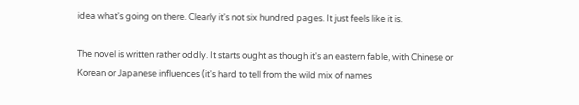idea what's going on there. Clearly it's not six hundred pages. It just feels like it is.

The novel is written rather oddly. It starts ought as though it's an eastern fable, with Chinese or Korean or Japanese influences (it's hard to tell from the wild mix of names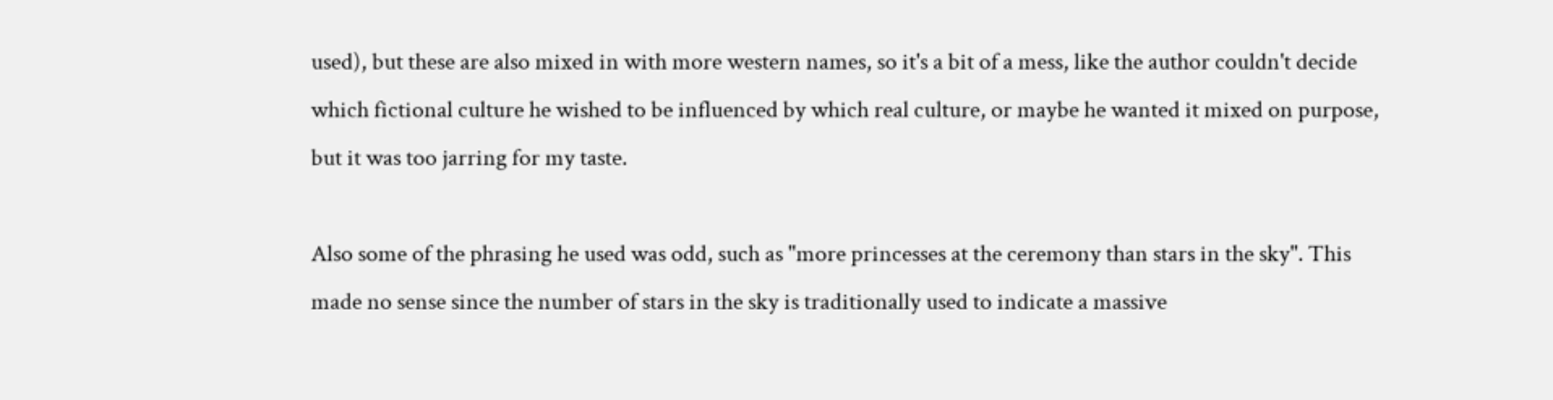used), but these are also mixed in with more western names, so it's a bit of a mess, like the author couldn't decide which fictional culture he wished to be influenced by which real culture, or maybe he wanted it mixed on purpose, but it was too jarring for my taste.

Also some of the phrasing he used was odd, such as "more princesses at the ceremony than stars in the sky". This made no sense since the number of stars in the sky is traditionally used to indicate a massive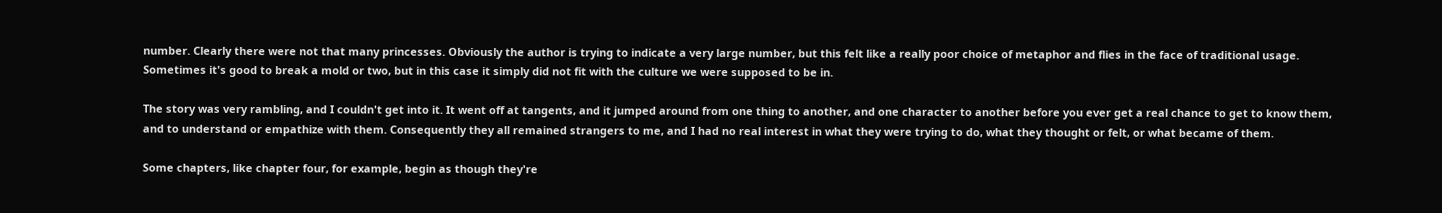number. Clearly there were not that many princesses. Obviously the author is trying to indicate a very large number, but this felt like a really poor choice of metaphor and flies in the face of traditional usage. Sometimes it's good to break a mold or two, but in this case it simply did not fit with the culture we were supposed to be in.

The story was very rambling, and I couldn't get into it. It went off at tangents, and it jumped around from one thing to another, and one character to another before you ever get a real chance to get to know them, and to understand or empathize with them. Consequently they all remained strangers to me, and I had no real interest in what they were trying to do, what they thought or felt, or what became of them.

Some chapters, like chapter four, for example, begin as though they're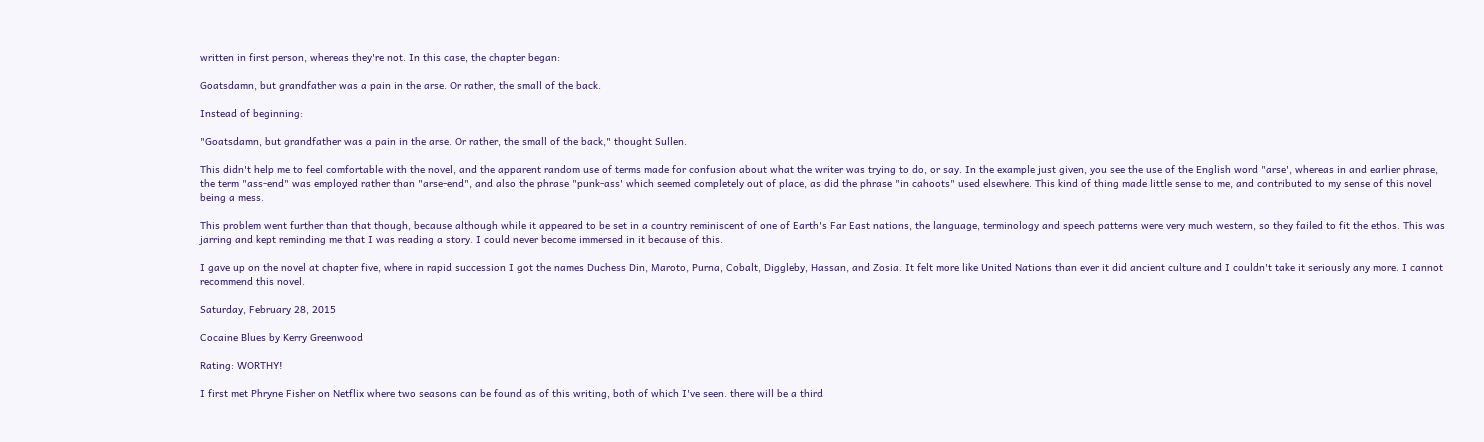written in first person, whereas they're not. In this case, the chapter began:

Goatsdamn, but grandfather was a pain in the arse. Or rather, the small of the back.

Instead of beginning:

"Goatsdamn, but grandfather was a pain in the arse. Or rather, the small of the back," thought Sullen.

This didn't help me to feel comfortable with the novel, and the apparent random use of terms made for confusion about what the writer was trying to do, or say. In the example just given, you see the use of the English word "arse', whereas in and earlier phrase, the term "ass-end" was employed rather than "arse-end", and also the phrase "punk-ass' which seemed completely out of place, as did the phrase "in cahoots" used elsewhere. This kind of thing made little sense to me, and contributed to my sense of this novel being a mess.

This problem went further than that though, because although while it appeared to be set in a country reminiscent of one of Earth's Far East nations, the language, terminology and speech patterns were very much western, so they failed to fit the ethos. This was jarring and kept reminding me that I was reading a story. I could never become immersed in it because of this.

I gave up on the novel at chapter five, where in rapid succession I got the names Duchess Din, Maroto, Purna, Cobalt, Diggleby, Hassan, and Zosia. It felt more like United Nations than ever it did ancient culture and I couldn't take it seriously any more. I cannot recommend this novel.

Saturday, February 28, 2015

Cocaine Blues by Kerry Greenwood

Rating: WORTHY!

I first met Phryne Fisher on Netflix where two seasons can be found as of this writing, both of which I've seen. there will be a third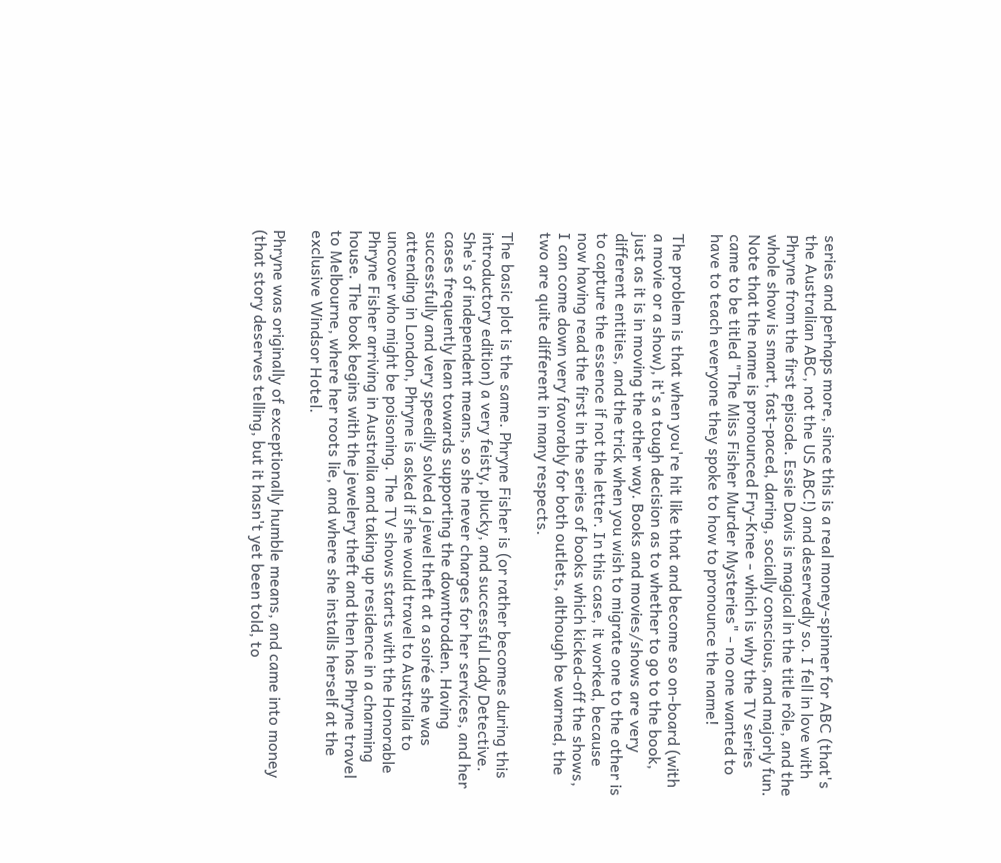series and perhaps more, since this is a real money-spinner for ABC (that's the Australian ABC, not the US ABC!) and deservedly so. I fell in love with Phryne from the first episode. Essie Davis is magical in the title rôle, and the whole show is smart, fast-paced, daring, socially conscious, and majorly fun. Note that the name is pronounced Fry-Knee - which is why the TV series came to be titled "The Miss Fisher Murder Mysteries" - no one wanted to have to teach everyone they spoke to how to pronounce the name!

The problem is that when you're hit like that and become so on-board (with a movie or a show), it's a tough decision as to whether to go to the book, just as it is in moving the other way. Books and movies/shows are very different entities, and the trick when you wish to migrate one to the other is to capture the essence if not the letter. In this case, it worked, because now having read the first in the series of books which kicked-off the shows, I can come down very favorably for both outlets, although be warned, the two are quite different in many respects.

The basic plot is the same. Phryne Fisher is (or rather becomes during this introductory edition) a very feisty, plucky, and successful Lady Detective. She's of independent means, so she never charges for her services, and her cases frequently lean towards supporting the downtrodden. Having successfully and very speedily solved a jewel theft at a soirée she was attending in London, Phryne is asked if she would travel to Australia to uncover who might be poisoning. The TV shows starts with the Honorable Phryne Fisher arriving in Australia and taking up residence in a charming house. The book begins with the jewelery theft and then has Phryne travel to Melbourne, where her roots lie, and where she installs herself at the exclusive Windsor Hotel.

Phryne was originally of exceptionally humble means, and came into money (that story deserves telling, but it hasn't yet been told, to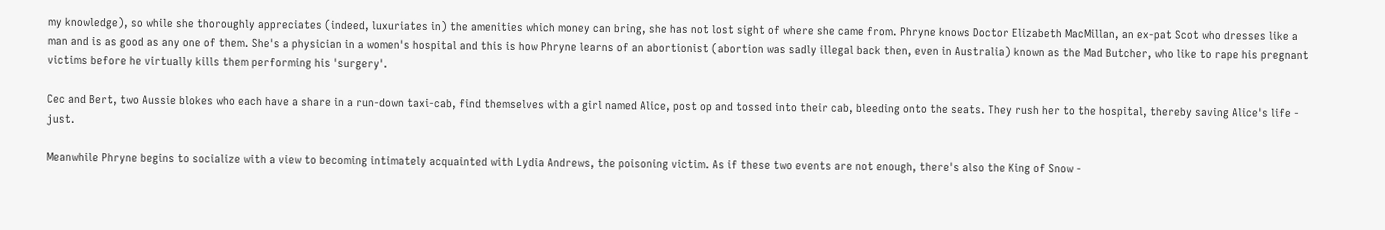my knowledge), so while she thoroughly appreciates (indeed, luxuriates in) the amenities which money can bring, she has not lost sight of where she came from. Phryne knows Doctor Elizabeth MacMillan, an ex-pat Scot who dresses like a man and is as good as any one of them. She's a physician in a women's hospital and this is how Phryne learns of an abortionist (abortion was sadly illegal back then, even in Australia) known as the Mad Butcher, who like to rape his pregnant victims before he virtually kills them performing his 'surgery'.

Cec and Bert, two Aussie blokes who each have a share in a run-down taxi-cab, find themselves with a girl named Alice, post op and tossed into their cab, bleeding onto the seats. They rush her to the hospital, thereby saving Alice's life - just.

Meanwhile Phryne begins to socialize with a view to becoming intimately acquainted with Lydia Andrews, the poisoning victim. As if these two events are not enough, there's also the King of Snow -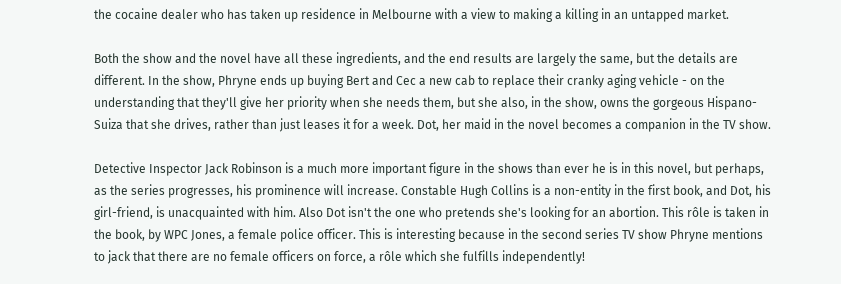the cocaine dealer who has taken up residence in Melbourne with a view to making a killing in an untapped market.

Both the show and the novel have all these ingredients, and the end results are largely the same, but the details are different. In the show, Phryne ends up buying Bert and Cec a new cab to replace their cranky aging vehicle - on the understanding that they'll give her priority when she needs them, but she also, in the show, owns the gorgeous Hispano-Suiza that she drives, rather than just leases it for a week. Dot, her maid in the novel becomes a companion in the TV show.

Detective Inspector Jack Robinson is a much more important figure in the shows than ever he is in this novel, but perhaps, as the series progresses, his prominence will increase. Constable Hugh Collins is a non-entity in the first book, and Dot, his girl-friend, is unacquainted with him. Also Dot isn't the one who pretends she's looking for an abortion. This rôle is taken in the book, by WPC Jones, a female police officer. This is interesting because in the second series TV show Phryne mentions to jack that there are no female officers on force, a rôle which she fulfills independently!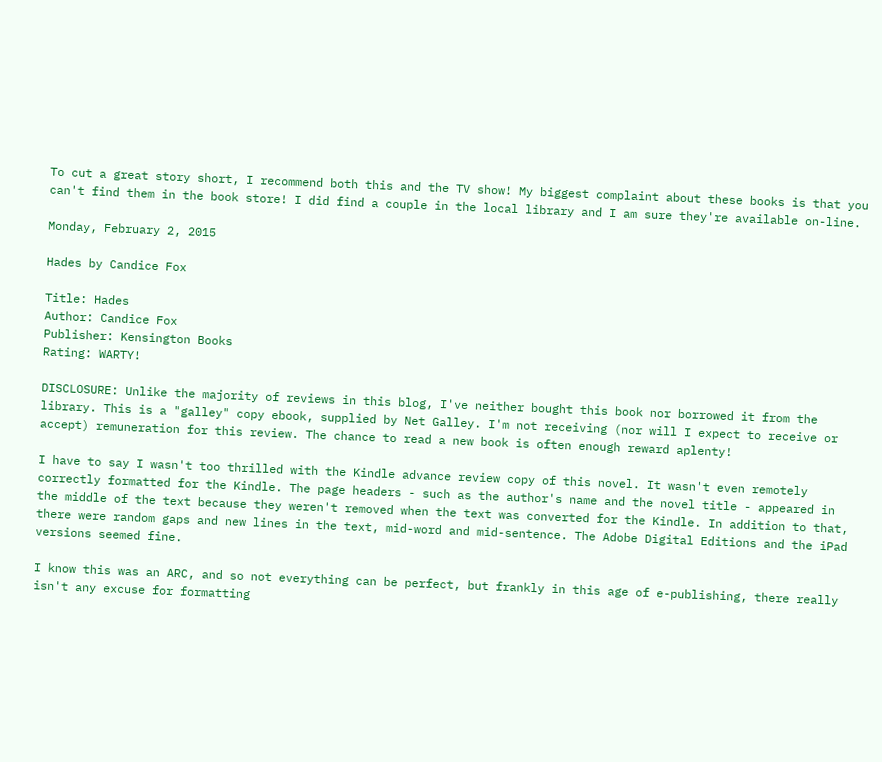To cut a great story short, I recommend both this and the TV show! My biggest complaint about these books is that you can't find them in the book store! I did find a couple in the local library and I am sure they're available on-line.

Monday, February 2, 2015

Hades by Candice Fox

Title: Hades
Author: Candice Fox
Publisher: Kensington Books
Rating: WARTY!

DISCLOSURE: Unlike the majority of reviews in this blog, I've neither bought this book nor borrowed it from the library. This is a "galley" copy ebook, supplied by Net Galley. I'm not receiving (nor will I expect to receive or accept) remuneration for this review. The chance to read a new book is often enough reward aplenty!

I have to say I wasn't too thrilled with the Kindle advance review copy of this novel. It wasn't even remotely correctly formatted for the Kindle. The page headers - such as the author's name and the novel title - appeared in the middle of the text because they weren't removed when the text was converted for the Kindle. In addition to that, there were random gaps and new lines in the text, mid-word and mid-sentence. The Adobe Digital Editions and the iPad versions seemed fine.

I know this was an ARC, and so not everything can be perfect, but frankly in this age of e-publishing, there really isn't any excuse for formatting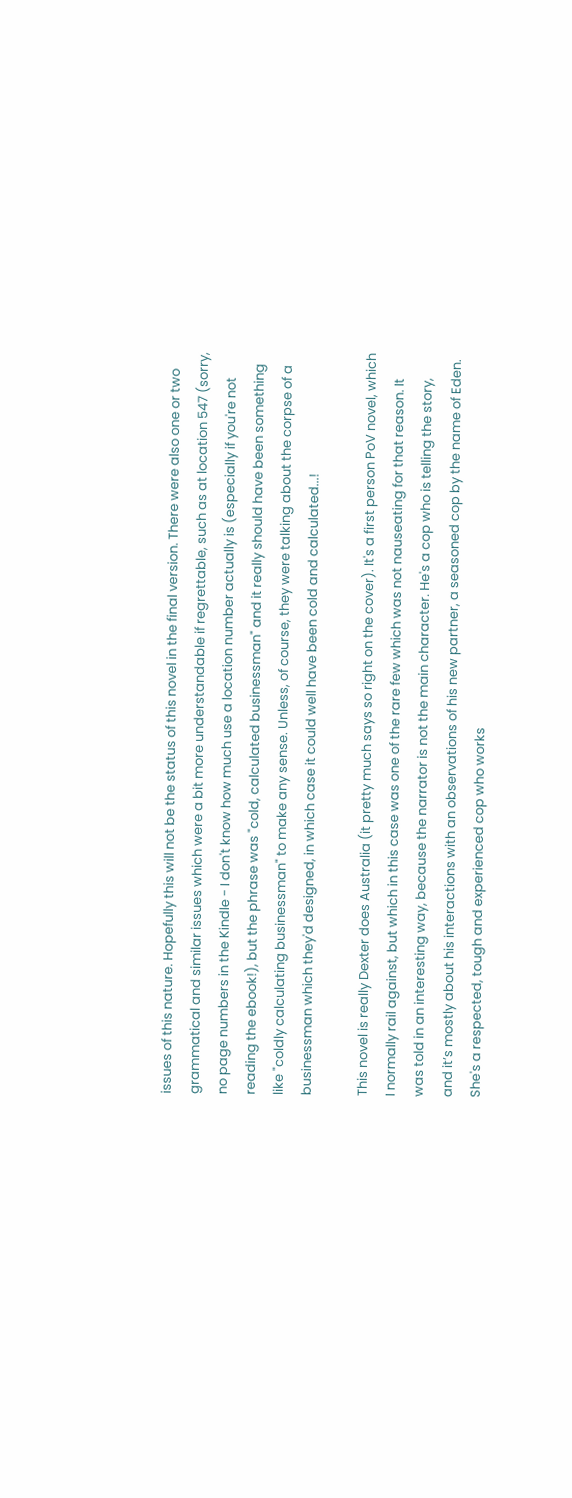issues of this nature. Hopefully this will not be the status of this novel in the final version. There were also one or two grammatical and similar issues which were a bit more understandable if regrettable, such as at location 547 (sorry, no page numbers in the Kindle - I don't know how much use a location number actually is (especially if you're not reading the ebook!), but the phrase was "cold, calculated businessman" and it really should have been something like "coldly calculating businessman" to make any sense. Unless, of course, they were talking about the corpse of a businessman which they'd designed, in which case it could well have been cold and calculated...!

This novel is really Dexter does Australia (it pretty much says so right on the cover). It's a first person PoV novel, which I normally rail against, but which in this case was one of the rare few which was not nauseating for that reason. It was told in an interesting way, because the narrator is not the main character. He's a cop who is telling the story, and it’s mostly about his interactions with an observations of his new partner, a seasoned cop by the name of Eden. She's a respected, tough and experienced cop who works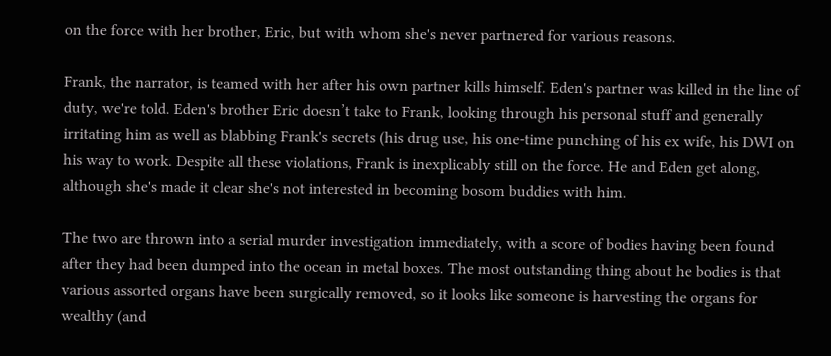on the force with her brother, Eric, but with whom she's never partnered for various reasons.

Frank, the narrator, is teamed with her after his own partner kills himself. Eden's partner was killed in the line of duty, we're told. Eden's brother Eric doesn’t take to Frank, looking through his personal stuff and generally irritating him as well as blabbing Frank's secrets (his drug use, his one-time punching of his ex wife, his DWI on his way to work. Despite all these violations, Frank is inexplicably still on the force. He and Eden get along, although she's made it clear she's not interested in becoming bosom buddies with him.

The two are thrown into a serial murder investigation immediately, with a score of bodies having been found after they had been dumped into the ocean in metal boxes. The most outstanding thing about he bodies is that various assorted organs have been surgically removed, so it looks like someone is harvesting the organs for wealthy (and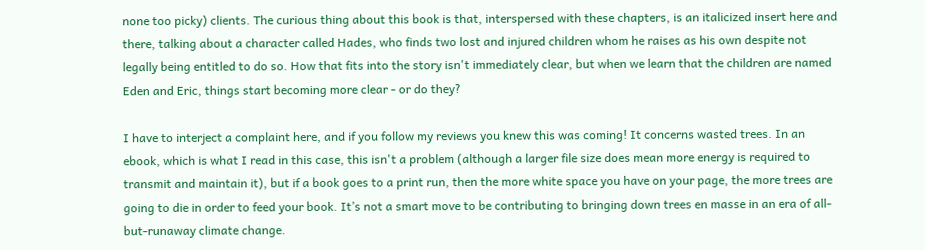none too picky) clients. The curious thing about this book is that, interspersed with these chapters, is an italicized insert here and there, talking about a character called Hades, who finds two lost and injured children whom he raises as his own despite not legally being entitled to do so. How that fits into the story isn't immediately clear, but when we learn that the children are named Eden and Eric, things start becoming more clear - or do they?

I have to interject a complaint here, and if you follow my reviews you knew this was coming! It concerns wasted trees. In an ebook, which is what I read in this case, this isn't a problem (although a larger file size does mean more energy is required to transmit and maintain it), but if a book goes to a print run, then the more white space you have on your page, the more trees are going to die in order to feed your book. It’s not a smart move to be contributing to bringing down trees en masse in an era of all-but-runaway climate change.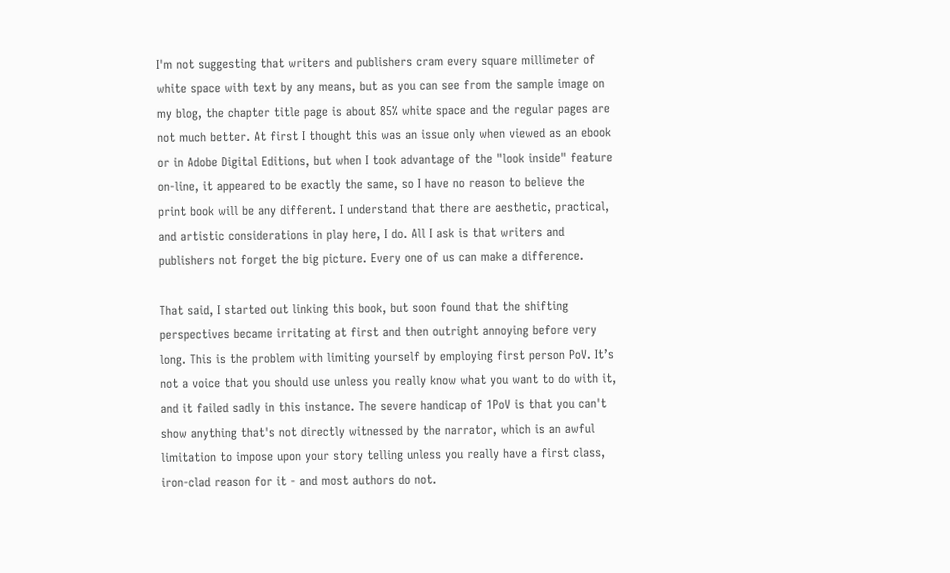I'm not suggesting that writers and publishers cram every square millimeter of white space with text by any means, but as you can see from the sample image on my blog, the chapter title page is about 85% white space and the regular pages are not much better. At first I thought this was an issue only when viewed as an ebook or in Adobe Digital Editions, but when I took advantage of the "look inside" feature on-line, it appeared to be exactly the same, so I have no reason to believe the print book will be any different. I understand that there are aesthetic, practical, and artistic considerations in play here, I do. All I ask is that writers and publishers not forget the big picture. Every one of us can make a difference.

That said, I started out linking this book, but soon found that the shifting perspectives became irritating at first and then outright annoying before very long. This is the problem with limiting yourself by employing first person PoV. It’s not a voice that you should use unless you really know what you want to do with it, and it failed sadly in this instance. The severe handicap of 1PoV is that you can't show anything that's not directly witnessed by the narrator, which is an awful limitation to impose upon your story telling unless you really have a first class, iron-clad reason for it - and most authors do not.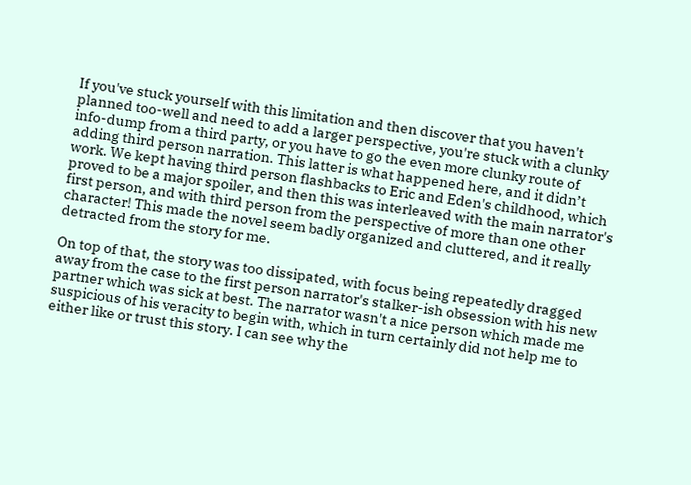If you've stuck yourself with this limitation and then discover that you haven't planned too-well and need to add a larger perspective, you're stuck with a clunky info-dump from a third party, or you have to go the even more clunky route of adding third person narration. This latter is what happened here, and it didn’t work. We kept having third person flashbacks to Eric and Eden's childhood, which proved to be a major spoiler, and then this was interleaved with the main narrator's first person, and with third person from the perspective of more than one other character! This made the novel seem badly organized and cluttered, and it really detracted from the story for me.

On top of that, the story was too dissipated, with focus being repeatedly dragged away from the case to the first person narrator's stalker-ish obsession with his new partner which was sick at best. The narrator wasn't a nice person which made me suspicious of his veracity to begin with, which in turn certainly did not help me to either like or trust this story. I can see why the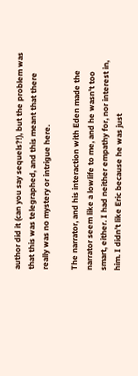author did it (can you say sequels?!), but the problem was that this was telegraphed, and this meant that there really was no mystery or intrigue here.

The narrator, and his interaction with Eden made the narrator seem like a lowlife to me, and he wasn't too smart, either. I had neither empathy for, nor interest in, him. I didn’t like Eric because he was just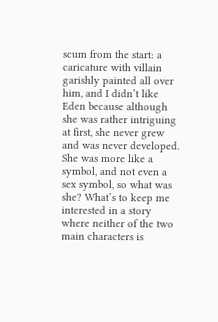scum from the start: a caricature with villain garishly painted all over him, and I didn’t like Eden because although she was rather intriguing at first, she never grew and was never developed. She was more like a symbol, and not even a sex symbol, so what was she? What’s to keep me interested in a story where neither of the two main characters is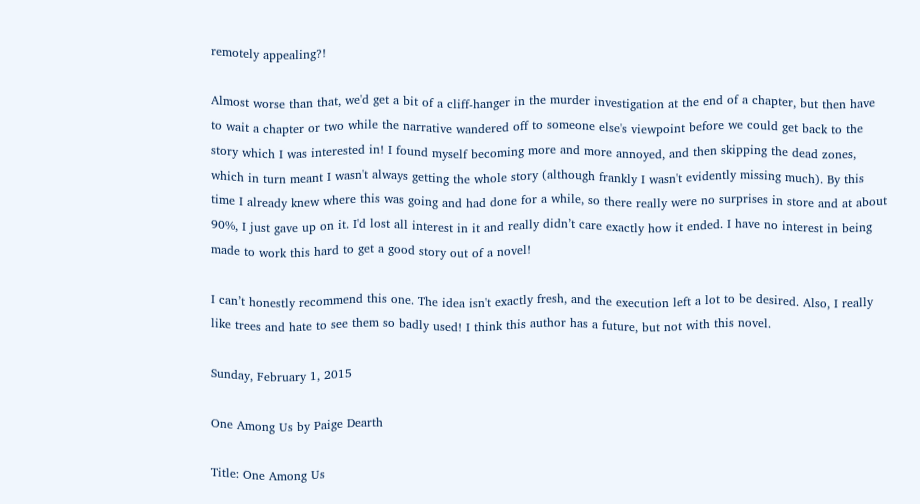remotely appealing?!

Almost worse than that, we'd get a bit of a cliff-hanger in the murder investigation at the end of a chapter, but then have to wait a chapter or two while the narrative wandered off to someone else's viewpoint before we could get back to the story which I was interested in! I found myself becoming more and more annoyed, and then skipping the dead zones, which in turn meant I wasn't always getting the whole story (although frankly I wasn't evidently missing much). By this time I already knew where this was going and had done for a while, so there really were no surprises in store and at about 90%, I just gave up on it. I'd lost all interest in it and really didn’t care exactly how it ended. I have no interest in being made to work this hard to get a good story out of a novel!

I can’t honestly recommend this one. The idea isn't exactly fresh, and the execution left a lot to be desired. Also, I really like trees and hate to see them so badly used! I think this author has a future, but not with this novel.

Sunday, February 1, 2015

One Among Us by Paige Dearth

Title: One Among Us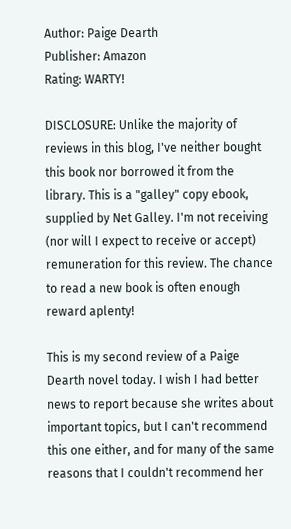Author: Paige Dearth
Publisher: Amazon
Rating: WARTY!

DISCLOSURE: Unlike the majority of reviews in this blog, I've neither bought this book nor borrowed it from the library. This is a "galley" copy ebook, supplied by Net Galley. I'm not receiving (nor will I expect to receive or accept) remuneration for this review. The chance to read a new book is often enough reward aplenty!

This is my second review of a Paige Dearth novel today. I wish I had better news to report because she writes about important topics, but I can't recommend this one either, and for many of the same reasons that I couldn't recommend her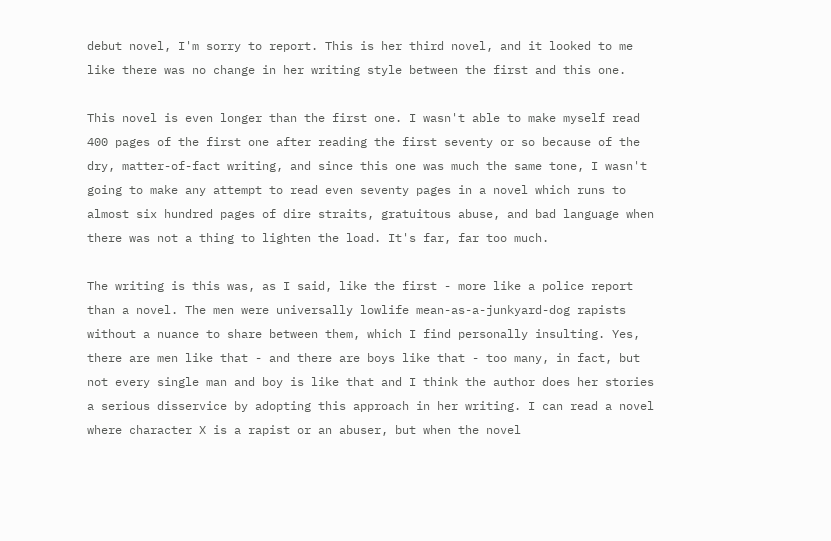debut novel, I'm sorry to report. This is her third novel, and it looked to me like there was no change in her writing style between the first and this one.

This novel is even longer than the first one. I wasn't able to make myself read 400 pages of the first one after reading the first seventy or so because of the dry, matter-of-fact writing, and since this one was much the same tone, I wasn't going to make any attempt to read even seventy pages in a novel which runs to almost six hundred pages of dire straits, gratuitous abuse, and bad language when there was not a thing to lighten the load. It's far, far too much.

The writing is this was, as I said, like the first - more like a police report than a novel. The men were universally lowlife mean-as-a-junkyard-dog rapists without a nuance to share between them, which I find personally insulting. Yes, there are men like that - and there are boys like that - too many, in fact, but not every single man and boy is like that and I think the author does her stories a serious disservice by adopting this approach in her writing. I can read a novel where character X is a rapist or an abuser, but when the novel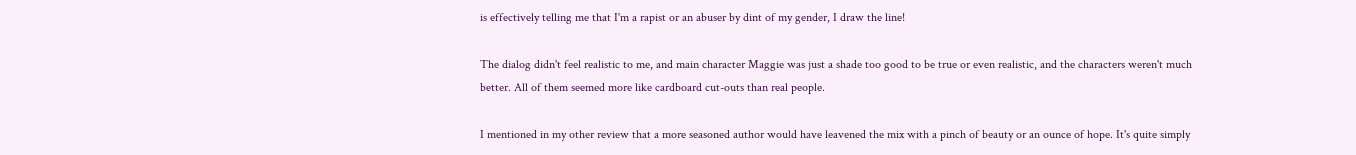is effectively telling me that I'm a rapist or an abuser by dint of my gender, I draw the line!

The dialog didn't feel realistic to me, and main character Maggie was just a shade too good to be true or even realistic, and the characters weren't much better. All of them seemed more like cardboard cut-outs than real people.

I mentioned in my other review that a more seasoned author would have leavened the mix with a pinch of beauty or an ounce of hope. It's quite simply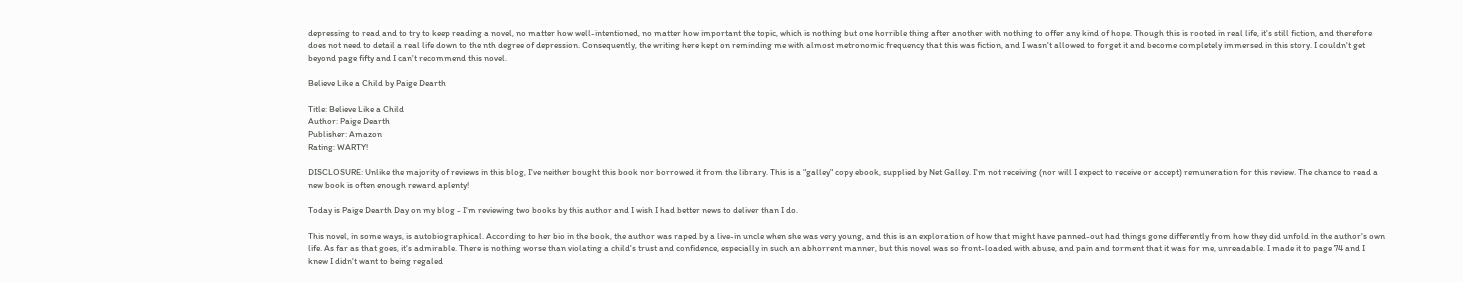depressing to read and to try to keep reading a novel, no matter how well-intentioned, no matter how important the topic, which is nothing but one horrible thing after another with nothing to offer any kind of hope. Though this is rooted in real life, it's still fiction, and therefore does not need to detail a real life down to the nth degree of depression. Consequently, the writing here kept on reminding me with almost metronomic frequency that this was fiction, and I wasn't allowed to forget it and become completely immersed in this story. I couldn't get beyond page fifty and I can't recommend this novel.

Believe Like a Child by Paige Dearth

Title: Believe Like a Child
Author: Paige Dearth
Publisher: Amazon
Rating: WARTY!

DISCLOSURE: Unlike the majority of reviews in this blog, I've neither bought this book nor borrowed it from the library. This is a "galley" copy ebook, supplied by Net Galley. I'm not receiving (nor will I expect to receive or accept) remuneration for this review. The chance to read a new book is often enough reward aplenty!

Today is Paige Dearth Day on my blog - I'm reviewing two books by this author and I wish I had better news to deliver than I do.

This novel, in some ways, is autobiographical. According to her bio in the book, the author was raped by a live-in uncle when she was very young, and this is an exploration of how that might have panned-out had things gone differently from how they did unfold in the author's own life. As far as that goes, it's admirable. There is nothing worse than violating a child's trust and confidence, especially in such an abhorrent manner, but this novel was so front-loaded with abuse, and pain and torment that it was for me, unreadable. I made it to page 74 and I knew I didn't want to being regaled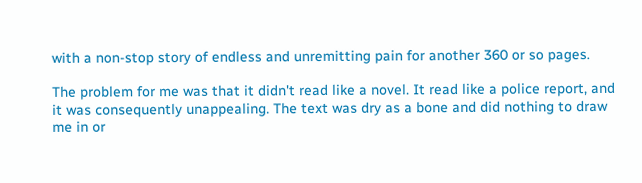with a non-stop story of endless and unremitting pain for another 360 or so pages.

The problem for me was that it didn't read like a novel. It read like a police report, and it was consequently unappealing. The text was dry as a bone and did nothing to draw me in or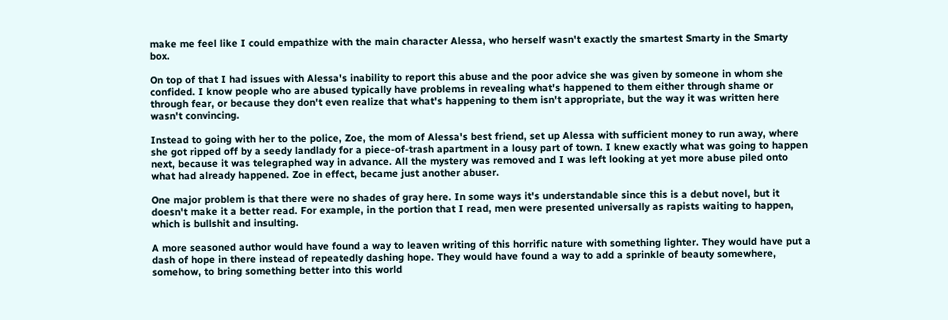make me feel like I could empathize with the main character Alessa, who herself wasn't exactly the smartest Smarty in the Smarty box.

On top of that I had issues with Alessa's inability to report this abuse and the poor advice she was given by someone in whom she confided. I know people who are abused typically have problems in revealing what's happened to them either through shame or through fear, or because they don't even realize that what's happening to them isn't appropriate, but the way it was written here wasn't convincing.

Instead to going with her to the police, Zoe, the mom of Alessa's best friend, set up Alessa with sufficient money to run away, where she got ripped off by a seedy landlady for a piece-of-trash apartment in a lousy part of town. I knew exactly what was going to happen next, because it was telegraphed way in advance. All the mystery was removed and I was left looking at yet more abuse piled onto what had already happened. Zoe in effect, became just another abuser.

One major problem is that there were no shades of gray here. In some ways it's understandable since this is a debut novel, but it doesn't make it a better read. For example, in the portion that I read, men were presented universally as rapists waiting to happen, which is bullshit and insulting.

A more seasoned author would have found a way to leaven writing of this horrific nature with something lighter. They would have put a dash of hope in there instead of repeatedly dashing hope. They would have found a way to add a sprinkle of beauty somewhere, somehow, to bring something better into this world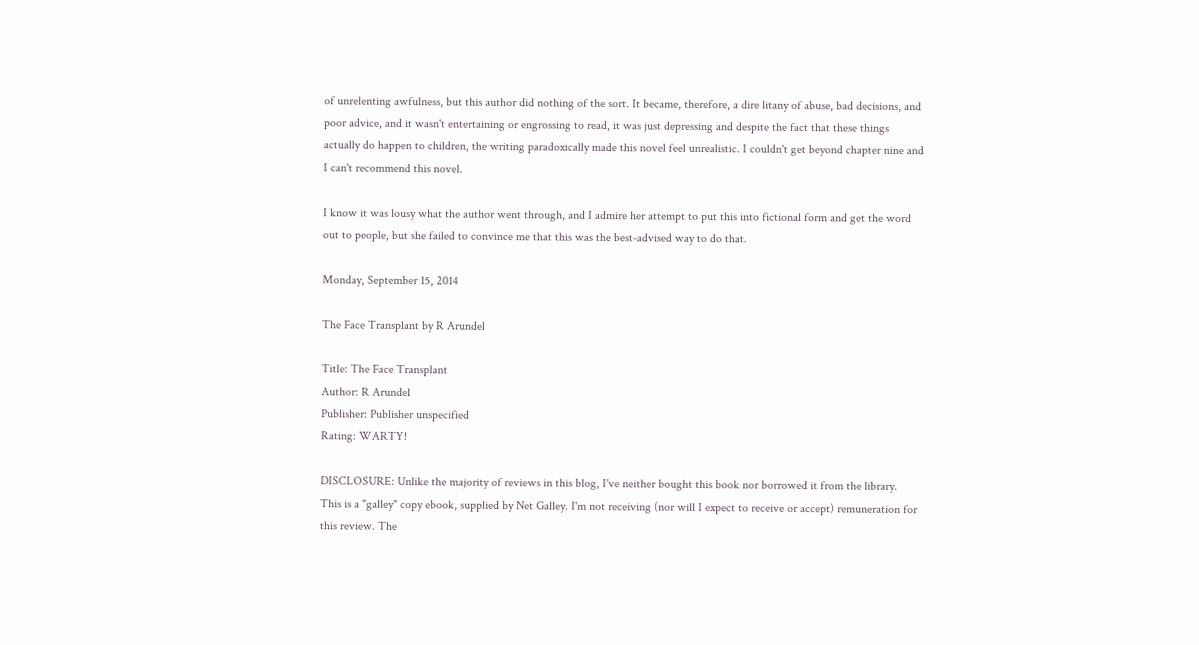of unrelenting awfulness, but this author did nothing of the sort. It became, therefore, a dire litany of abuse, bad decisions, and poor advice, and it wasn't entertaining or engrossing to read, it was just depressing and despite the fact that these things actually do happen to children, the writing paradoxically made this novel feel unrealistic. I couldn't get beyond chapter nine and I can't recommend this novel.

I know it was lousy what the author went through, and I admire her attempt to put this into fictional form and get the word out to people, but she failed to convince me that this was the best-advised way to do that.

Monday, September 15, 2014

The Face Transplant by R Arundel

Title: The Face Transplant
Author: R Arundel
Publisher: Publisher unspecified
Rating: WARTY!

DISCLOSURE: Unlike the majority of reviews in this blog, I've neither bought this book nor borrowed it from the library. This is a "galley" copy ebook, supplied by Net Galley. I'm not receiving (nor will I expect to receive or accept) remuneration for this review. The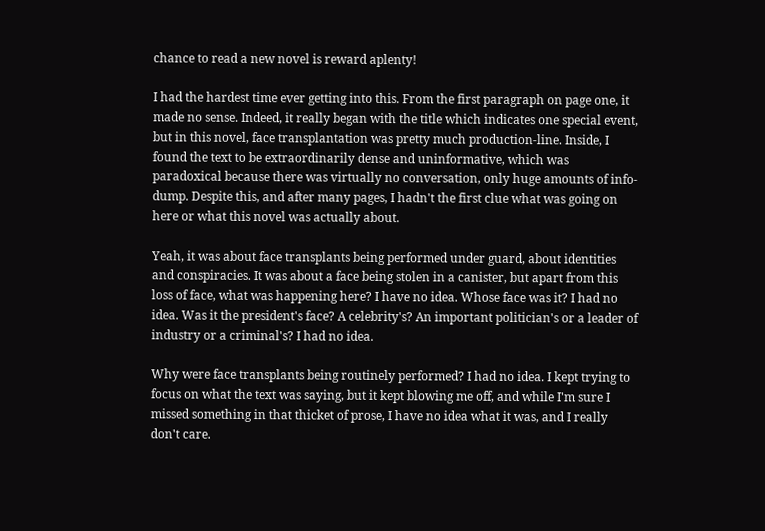chance to read a new novel is reward aplenty!

I had the hardest time ever getting into this. From the first paragraph on page one, it made no sense. Indeed, it really began with the title which indicates one special event, but in this novel, face transplantation was pretty much production-line. Inside, I found the text to be extraordinarily dense and uninformative, which was paradoxical because there was virtually no conversation, only huge amounts of info-dump. Despite this, and after many pages, I hadn't the first clue what was going on here or what this novel was actually about.

Yeah, it was about face transplants being performed under guard, about identities and conspiracies. It was about a face being stolen in a canister, but apart from this loss of face, what was happening here? I have no idea. Whose face was it? I had no idea. Was it the president's face? A celebrity's? An important politician's or a leader of industry or a criminal's? I had no idea.

Why were face transplants being routinely performed? I had no idea. I kept trying to focus on what the text was saying, but it kept blowing me off, and while I'm sure I missed something in that thicket of prose, I have no idea what it was, and I really don't care.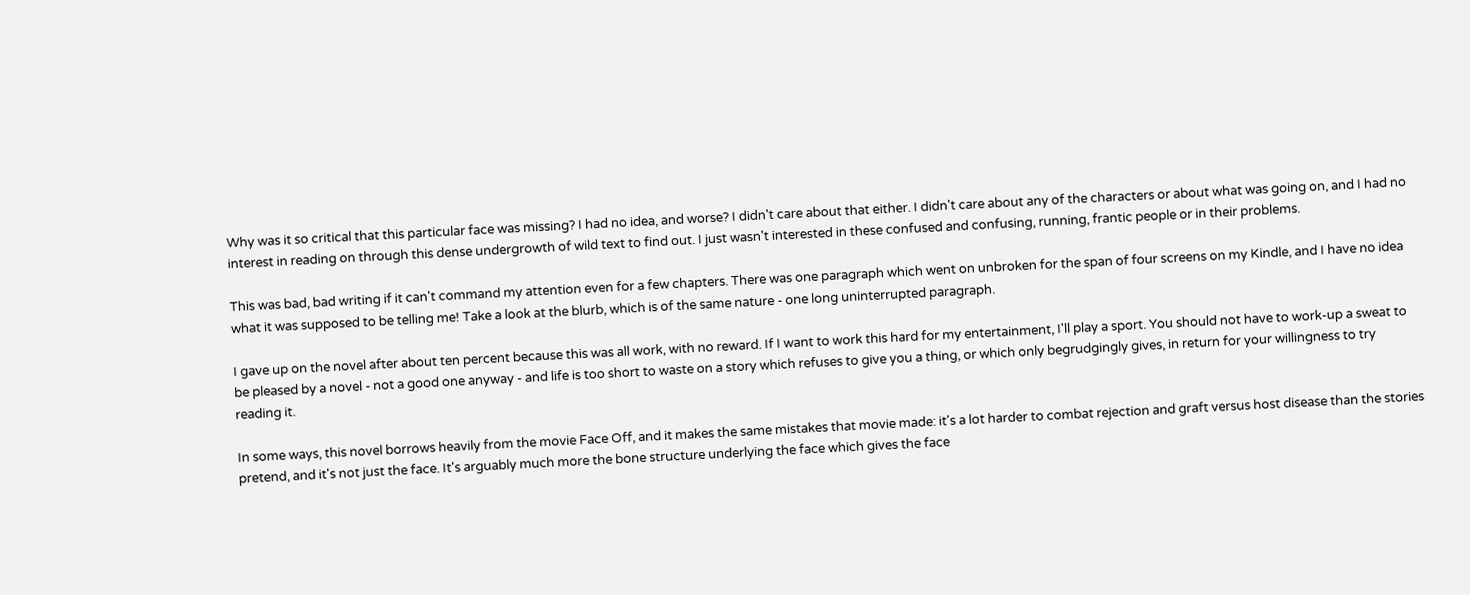Why was it so critical that this particular face was missing? I had no idea, and worse? I didn't care about that either. I didn't care about any of the characters or about what was going on, and I had no interest in reading on through this dense undergrowth of wild text to find out. I just wasn't interested in these confused and confusing, running, frantic people or in their problems.

This was bad, bad writing if it can't command my attention even for a few chapters. There was one paragraph which went on unbroken for the span of four screens on my Kindle, and I have no idea what it was supposed to be telling me! Take a look at the blurb, which is of the same nature - one long uninterrupted paragraph.

I gave up on the novel after about ten percent because this was all work, with no reward. If I want to work this hard for my entertainment, I'll play a sport. You should not have to work-up a sweat to be pleased by a novel - not a good one anyway - and life is too short to waste on a story which refuses to give you a thing, or which only begrudgingly gives, in return for your willingness to try reading it.

In some ways, this novel borrows heavily from the movie Face Off, and it makes the same mistakes that movie made: it's a lot harder to combat rejection and graft versus host disease than the stories pretend, and it's not just the face. It's arguably much more the bone structure underlying the face which gives the face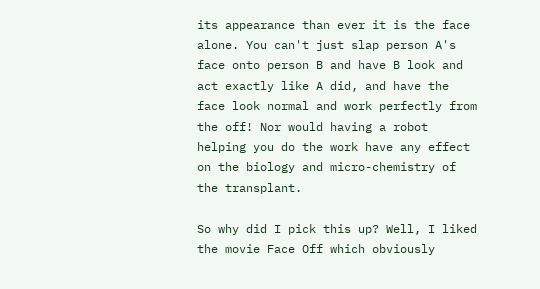its appearance than ever it is the face alone. You can't just slap person A's face onto person B and have B look and act exactly like A did, and have the face look normal and work perfectly from the off! Nor would having a robot helping you do the work have any effect on the biology and micro-chemistry of the transplant.

So why did I pick this up? Well, I liked the movie Face Off which obviously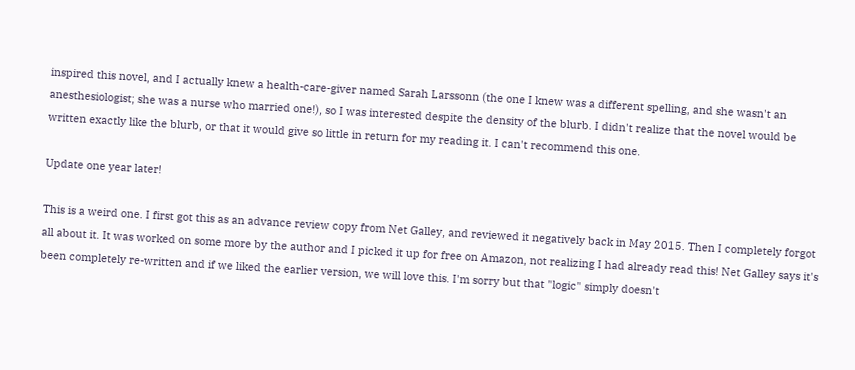inspired this novel, and I actually knew a health-care-giver named Sarah Larssonn (the one I knew was a different spelling, and she wasn't an anesthesiologist; she was a nurse who married one!), so I was interested despite the density of the blurb. I didn't realize that the novel would be written exactly like the blurb, or that it would give so little in return for my reading it. I can't recommend this one.

Update one year later!

This is a weird one. I first got this as an advance review copy from Net Galley, and reviewed it negatively back in May 2015. Then I completely forgot all about it. It was worked on some more by the author and I picked it up for free on Amazon, not realizing I had already read this! Net Galley says it's been completely re-written and if we liked the earlier version, we will love this. I'm sorry but that "logic" simply doesn't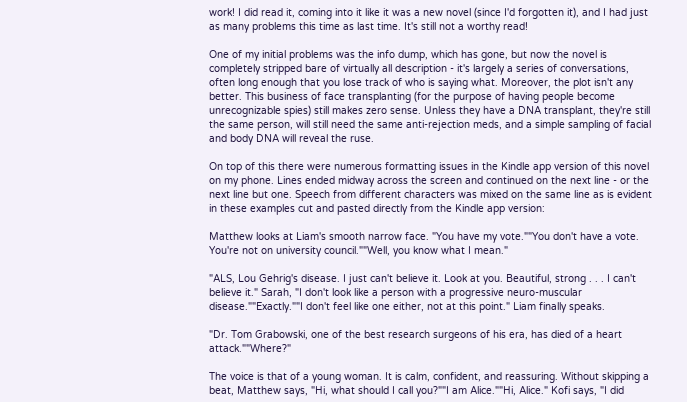work! I did read it, coming into it like it was a new novel (since I'd forgotten it), and I had just as many problems this time as last time. It's still not a worthy read!

One of my initial problems was the info dump, which has gone, but now the novel is completely stripped bare of virtually all description - it's largely a series of conversations, often long enough that you lose track of who is saying what. Moreover, the plot isn't any better. This business of face transplanting (for the purpose of having people become unrecognizable spies) still makes zero sense. Unless they have a DNA transplant, they're still the same person, will still need the same anti-rejection meds, and a simple sampling of facial and body DNA will reveal the ruse.

On top of this there were numerous formatting issues in the Kindle app version of this novel on my phone. Lines ended midway across the screen and continued on the next line - or the next line but one. Speech from different characters was mixed on the same line as is evident in these examples cut and pasted directly from the Kindle app version:

Matthew looks at Liam's smooth narrow face. "You have my vote.""You don't have a vote. You're not on university council.""Well, you know what I mean."

"ALS, Lou Gehrig's disease. I just can't believe it. Look at you. Beautiful, strong . . . I can't believe it." Sarah, "I don't look like a person with a progressive neuro-muscular disease.""Exactly.""I don't feel like one either, not at this point." Liam finally speaks.

"Dr. Tom Grabowski, one of the best research surgeons of his era, has died of a heart attack.""Where?"

The voice is that of a young woman. It is calm, confident, and reassuring. Without skipping a beat, Matthew says, "Hi, what should I call you?""I am Alice.""Hi, Alice." Kofi says, "I did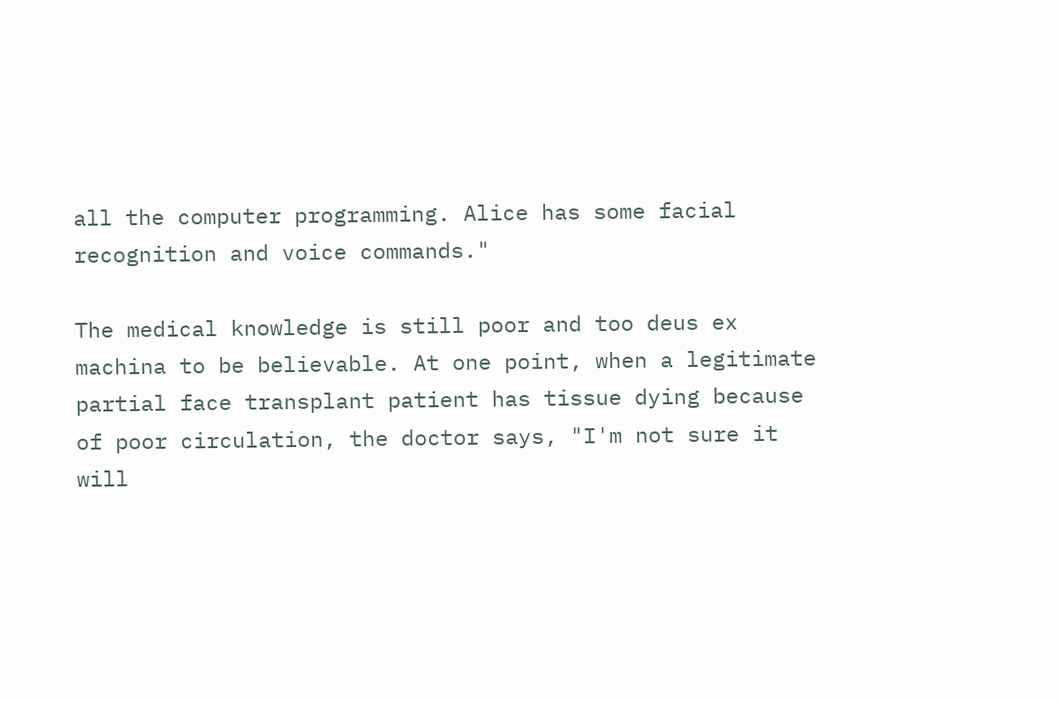all the computer programming. Alice has some facial recognition and voice commands."

The medical knowledge is still poor and too deus ex machina to be believable. At one point, when a legitimate partial face transplant patient has tissue dying because of poor circulation, the doctor says, "I'm not sure it will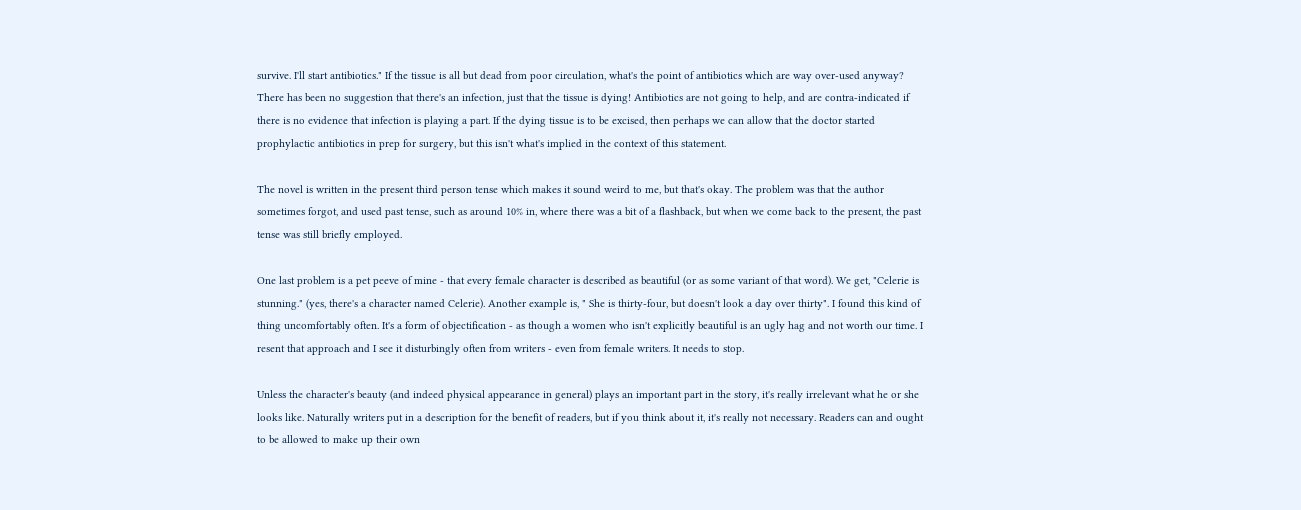survive. I'll start antibiotics." If the tissue is all but dead from poor circulation, what's the point of antibiotics which are way over-used anyway? There has been no suggestion that there's an infection, just that the tissue is dying! Antibiotics are not going to help, and are contra-indicated if there is no evidence that infection is playing a part. If the dying tissue is to be excised, then perhaps we can allow that the doctor started prophylactic antibiotics in prep for surgery, but this isn't what's implied in the context of this statement.

The novel is written in the present third person tense which makes it sound weird to me, but that's okay. The problem was that the author sometimes forgot, and used past tense, such as around 10% in, where there was a bit of a flashback, but when we come back to the present, the past tense was still briefly employed.

One last problem is a pet peeve of mine - that every female character is described as beautiful (or as some variant of that word). We get, "Celerie is stunning." (yes, there's a character named Celerie). Another example is, " She is thirty-four, but doesn't look a day over thirty". I found this kind of thing uncomfortably often. It's a form of objectification - as though a women who isn't explicitly beautiful is an ugly hag and not worth our time. I resent that approach and I see it disturbingly often from writers - even from female writers. It needs to stop.

Unless the character's beauty (and indeed physical appearance in general) plays an important part in the story, it's really irrelevant what he or she looks like. Naturally writers put in a description for the benefit of readers, but if you think about it, it's really not necessary. Readers can and ought to be allowed to make up their own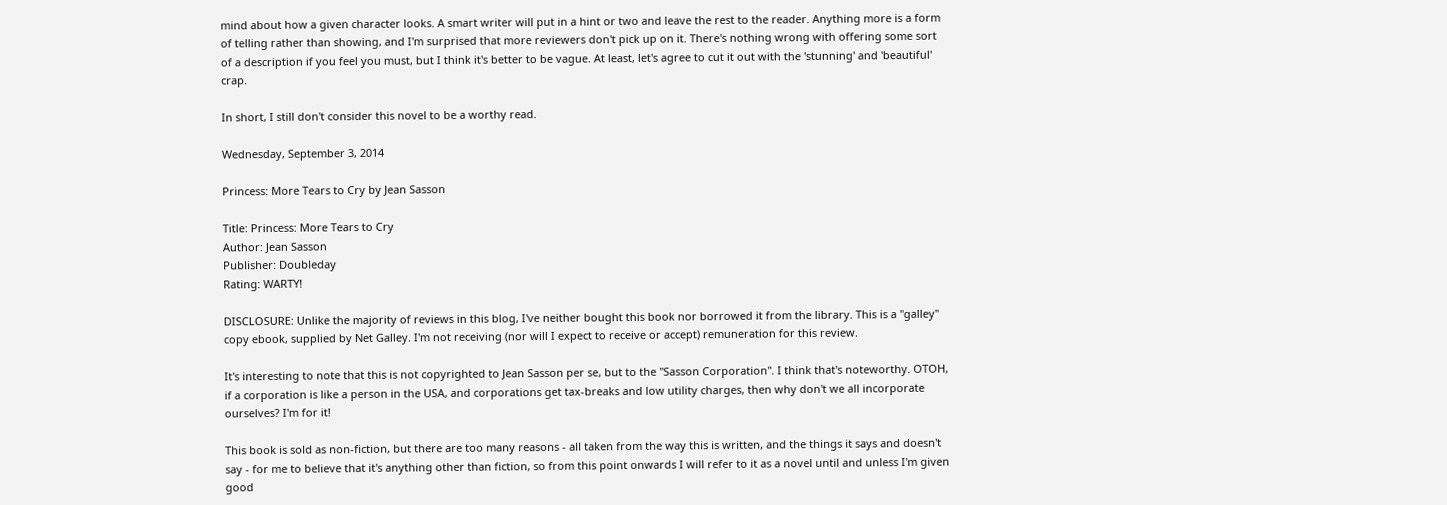mind about how a given character looks. A smart writer will put in a hint or two and leave the rest to the reader. Anything more is a form of telling rather than showing, and I'm surprised that more reviewers don't pick up on it. There's nothing wrong with offering some sort of a description if you feel you must, but I think it's better to be vague. At least, let's agree to cut it out with the 'stunning' and 'beautiful' crap.

In short, I still don't consider this novel to be a worthy read.

Wednesday, September 3, 2014

Princess: More Tears to Cry by Jean Sasson

Title: Princess: More Tears to Cry
Author: Jean Sasson
Publisher: Doubleday
Rating: WARTY!

DISCLOSURE: Unlike the majority of reviews in this blog, I've neither bought this book nor borrowed it from the library. This is a "galley" copy ebook, supplied by Net Galley. I'm not receiving (nor will I expect to receive or accept) remuneration for this review.

It's interesting to note that this is not copyrighted to Jean Sasson per se, but to the "Sasson Corporation". I think that's noteworthy. OTOH, if a corporation is like a person in the USA, and corporations get tax-breaks and low utility charges, then why don't we all incorporate ourselves? I'm for it!

This book is sold as non-fiction, but there are too many reasons - all taken from the way this is written, and the things it says and doesn't say - for me to believe that it's anything other than fiction, so from this point onwards I will refer to it as a novel until and unless I'm given good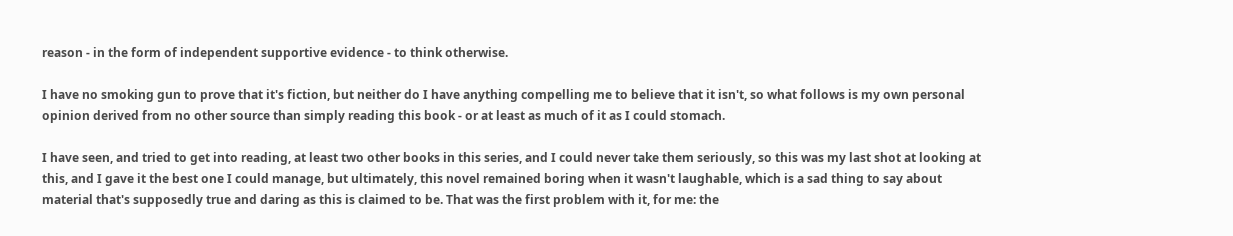reason - in the form of independent supportive evidence - to think otherwise.

I have no smoking gun to prove that it's fiction, but neither do I have anything compelling me to believe that it isn't, so what follows is my own personal opinion derived from no other source than simply reading this book - or at least as much of it as I could stomach.

I have seen, and tried to get into reading, at least two other books in this series, and I could never take them seriously, so this was my last shot at looking at this, and I gave it the best one I could manage, but ultimately, this novel remained boring when it wasn't laughable, which is a sad thing to say about material that's supposedly true and daring as this is claimed to be. That was the first problem with it, for me: the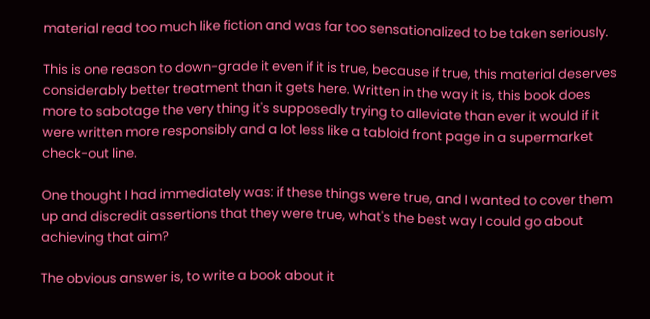material read too much like fiction and was far too sensationalized to be taken seriously.

This is one reason to down-grade it even if it is true, because if true, this material deserves considerably better treatment than it gets here. Written in the way it is, this book does more to sabotage the very thing it's supposedly trying to alleviate than ever it would if it were written more responsibly and a lot less like a tabloid front page in a supermarket check-out line.

One thought I had immediately was: if these things were true, and I wanted to cover them up and discredit assertions that they were true, what's the best way I could go about achieving that aim?

The obvious answer is, to write a book about it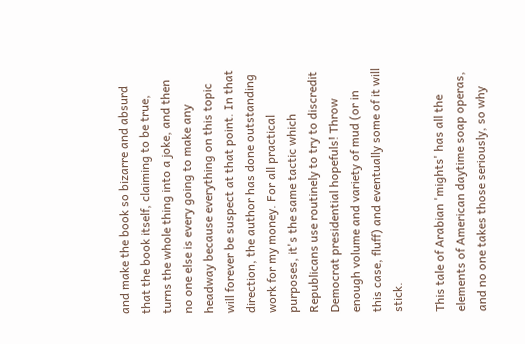and make the book so bizarre and absurd that the book itself, claiming to be true, turns the whole thing into a joke, and then no one else is every going to make any headway because everything on this topic will forever be suspect at that point. In that direction, the author has done outstanding work for my money. For all practical purposes, it's the same tactic which Republicans use routinely to try to discredit Democrat presidential hopefuls! Throw enough volume and variety of mud (or in this case, fluff) and eventually some of it will stick.

This tale of Arabian 'mights' has all the elements of American daytime soap operas, and no one takes those seriously, so why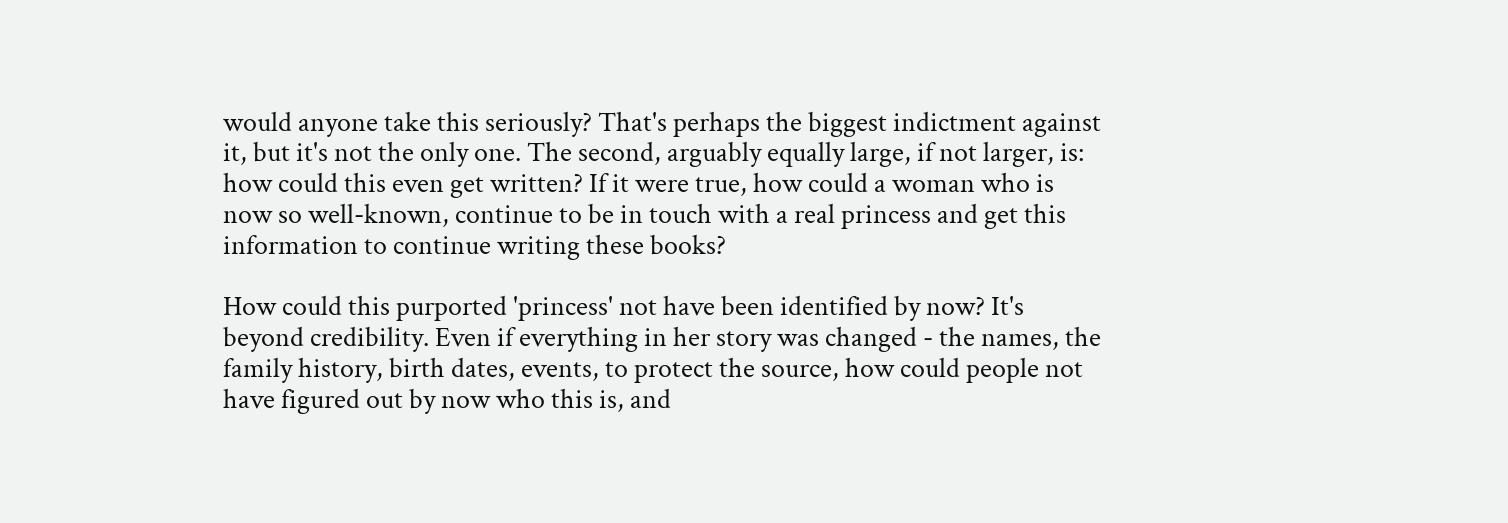would anyone take this seriously? That's perhaps the biggest indictment against it, but it's not the only one. The second, arguably equally large, if not larger, is: how could this even get written? If it were true, how could a woman who is now so well-known, continue to be in touch with a real princess and get this information to continue writing these books?

How could this purported 'princess' not have been identified by now? It's beyond credibility. Even if everything in her story was changed - the names, the family history, birth dates, events, to protect the source, how could people not have figured out by now who this is, and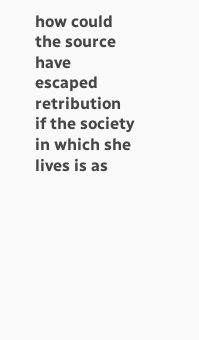how could the source have escaped retribution if the society in which she lives is as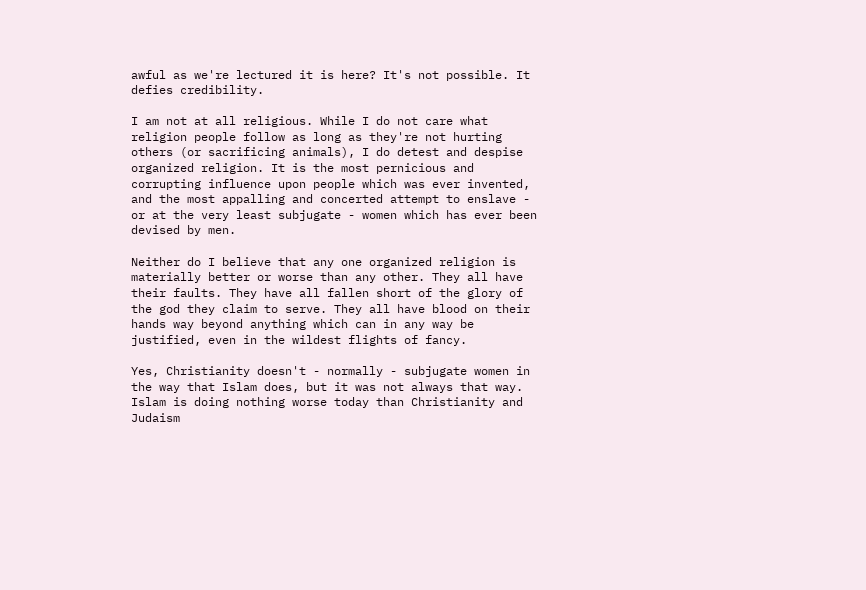awful as we're lectured it is here? It's not possible. It defies credibility.

I am not at all religious. While I do not care what religion people follow as long as they're not hurting others (or sacrificing animals), I do detest and despise organized religion. It is the most pernicious and corrupting influence upon people which was ever invented, and the most appalling and concerted attempt to enslave - or at the very least subjugate - women which has ever been devised by men.

Neither do I believe that any one organized religion is materially better or worse than any other. They all have their faults. They have all fallen short of the glory of the god they claim to serve. They all have blood on their hands way beyond anything which can in any way be justified, even in the wildest flights of fancy.

Yes, Christianity doesn't - normally - subjugate women in the way that Islam does, but it was not always that way. Islam is doing nothing worse today than Christianity and Judaism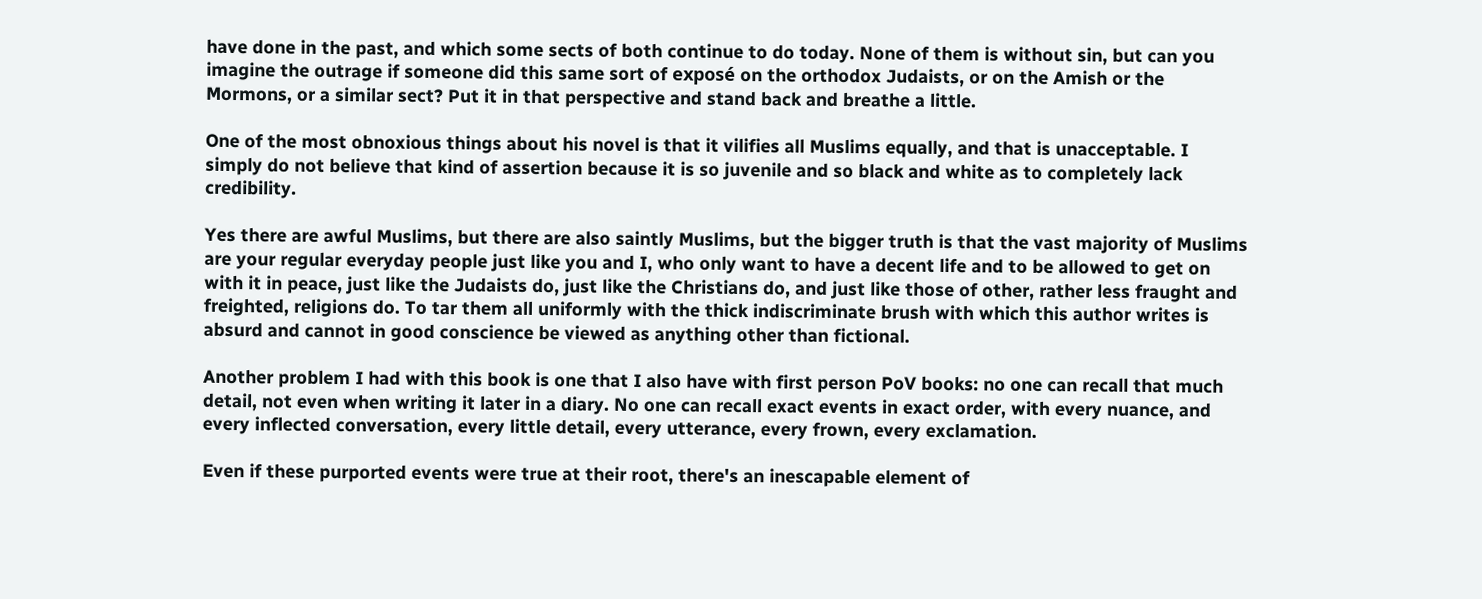have done in the past, and which some sects of both continue to do today. None of them is without sin, but can you imagine the outrage if someone did this same sort of exposé on the orthodox Judaists, or on the Amish or the Mormons, or a similar sect? Put it in that perspective and stand back and breathe a little.

One of the most obnoxious things about his novel is that it vilifies all Muslims equally, and that is unacceptable. I simply do not believe that kind of assertion because it is so juvenile and so black and white as to completely lack credibility.

Yes there are awful Muslims, but there are also saintly Muslims, but the bigger truth is that the vast majority of Muslims are your regular everyday people just like you and I, who only want to have a decent life and to be allowed to get on with it in peace, just like the Judaists do, just like the Christians do, and just like those of other, rather less fraught and freighted, religions do. To tar them all uniformly with the thick indiscriminate brush with which this author writes is absurd and cannot in good conscience be viewed as anything other than fictional.

Another problem I had with this book is one that I also have with first person PoV books: no one can recall that much detail, not even when writing it later in a diary. No one can recall exact events in exact order, with every nuance, and every inflected conversation, every little detail, every utterance, every frown, every exclamation.

Even if these purported events were true at their root, there's an inescapable element of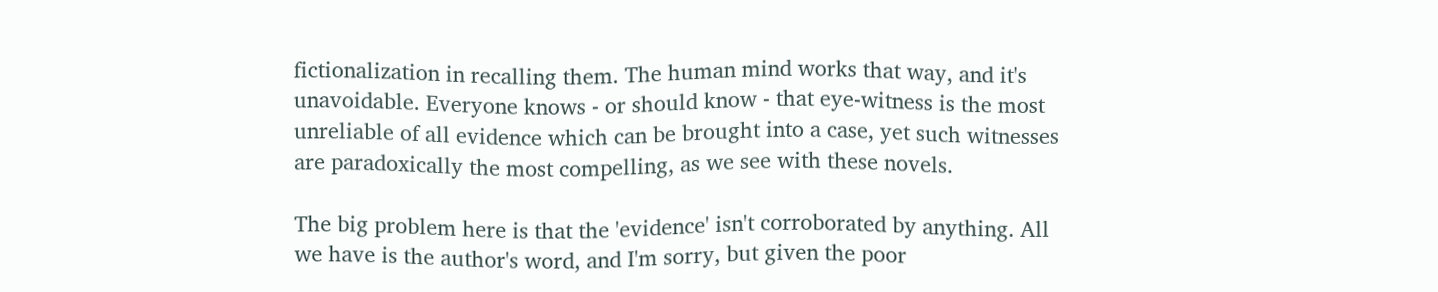fictionalization in recalling them. The human mind works that way, and it's unavoidable. Everyone knows - or should know - that eye-witness is the most unreliable of all evidence which can be brought into a case, yet such witnesses are paradoxically the most compelling, as we see with these novels.

The big problem here is that the 'evidence' isn't corroborated by anything. All we have is the author's word, and I'm sorry, but given the poor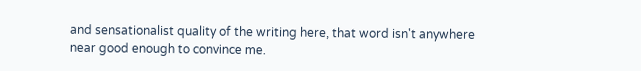and sensationalist quality of the writing here, that word isn't anywhere near good enough to convince me.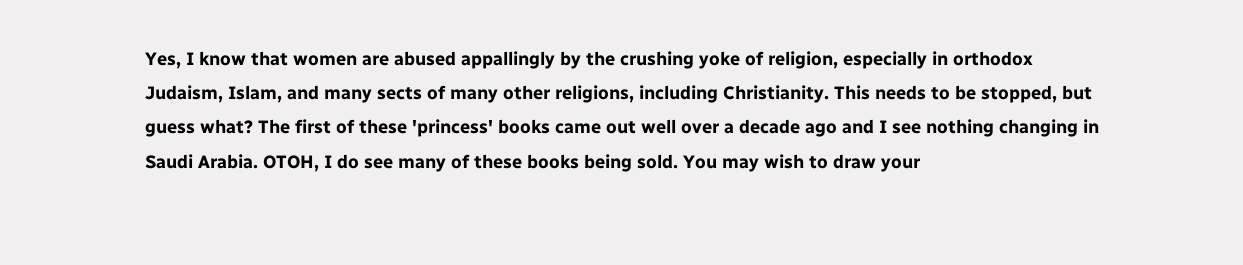Yes, I know that women are abused appallingly by the crushing yoke of religion, especially in orthodox Judaism, Islam, and many sects of many other religions, including Christianity. This needs to be stopped, but guess what? The first of these 'princess' books came out well over a decade ago and I see nothing changing in Saudi Arabia. OTOH, I do see many of these books being sold. You may wish to draw your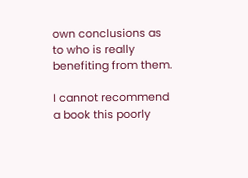own conclusions as to who is really benefiting from them.

I cannot recommend a book this poorly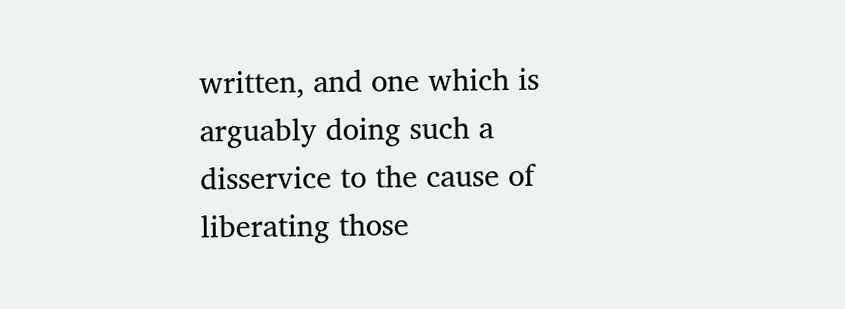written, and one which is arguably doing such a disservice to the cause of liberating those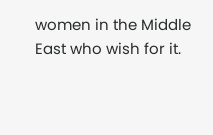women in the Middle East who wish for it.